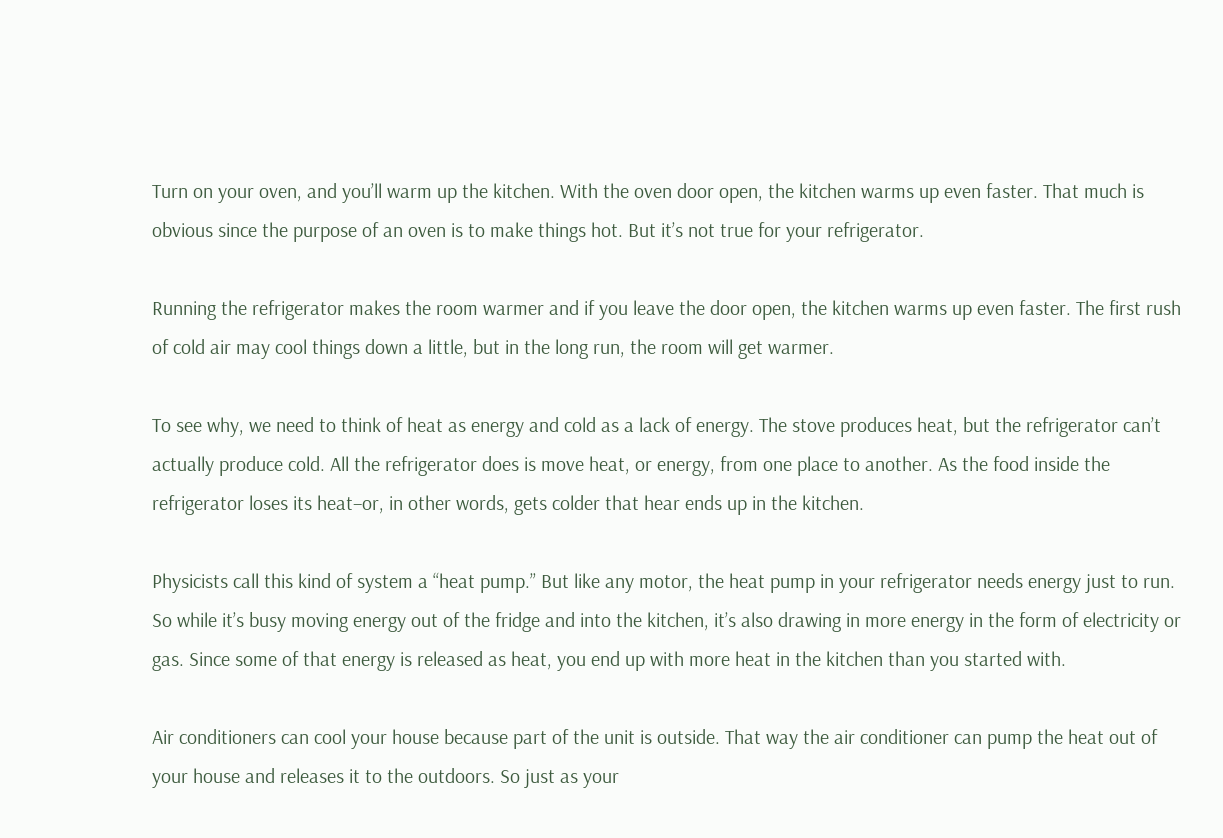Turn on your oven, and you’ll warm up the kitchen. With the oven door open, the kitchen warms up even faster. That much is obvious since the purpose of an oven is to make things hot. But it’s not true for your refrigerator.

Running the refrigerator makes the room warmer and if you leave the door open, the kitchen warms up even faster. The first rush of cold air may cool things down a little, but in the long run, the room will get warmer.

To see why, we need to think of heat as energy and cold as a lack of energy. The stove produces heat, but the refrigerator can’t actually produce cold. All the refrigerator does is move heat, or energy, from one place to another. As the food inside the refrigerator loses its heat–or, in other words, gets colder that hear ends up in the kitchen.

Physicists call this kind of system a “heat pump.” But like any motor, the heat pump in your refrigerator needs energy just to run. So while it’s busy moving energy out of the fridge and into the kitchen, it’s also drawing in more energy in the form of electricity or gas. Since some of that energy is released as heat, you end up with more heat in the kitchen than you started with.

Air conditioners can cool your house because part of the unit is outside. That way the air conditioner can pump the heat out of your house and releases it to the outdoors. So just as your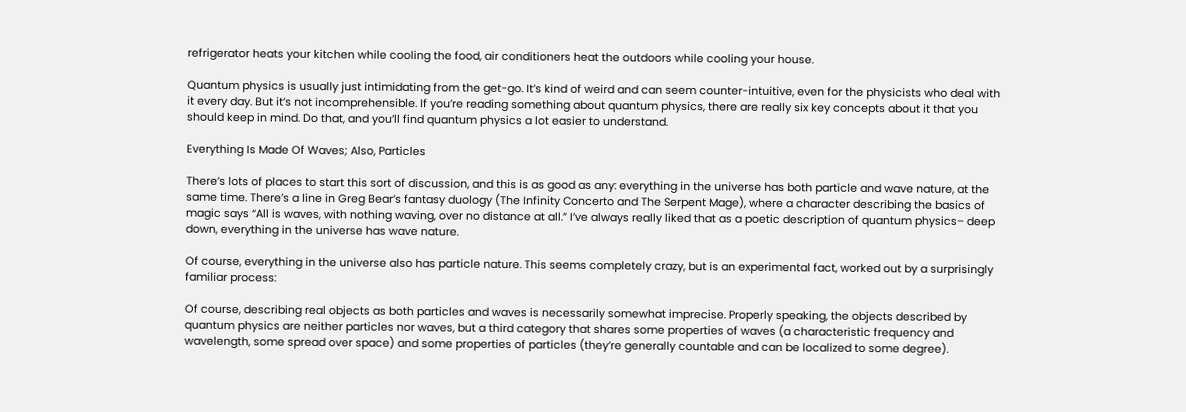refrigerator heats your kitchen while cooling the food, air conditioners heat the outdoors while cooling your house.

Quantum physics is usually just intimidating from the get-go. It’s kind of weird and can seem counter-intuitive, even for the physicists who deal with it every day. But it’s not incomprehensible. If you’re reading something about quantum physics, there are really six key concepts about it that you should keep in mind. Do that, and you’ll find quantum physics a lot easier to understand.

Everything Is Made Of Waves; Also, Particles

There’s lots of places to start this sort of discussion, and this is as good as any: everything in the universe has both particle and wave nature, at the same time. There’s a line in Greg Bear’s fantasy duology (The Infinity Concerto and The Serpent Mage), where a character describing the basics of magic says “All is waves, with nothing waving, over no distance at all.” I’ve always really liked that as a poetic description of quantum physics– deep down, everything in the universe has wave nature.

Of course, everything in the universe also has particle nature. This seems completely crazy, but is an experimental fact, worked out by a surprisingly familiar process:

Of course, describing real objects as both particles and waves is necessarily somewhat imprecise. Properly speaking, the objects described by quantum physics are neither particles nor waves, but a third category that shares some properties of waves (a characteristic frequency and wavelength, some spread over space) and some properties of particles (they’re generally countable and can be localized to some degree).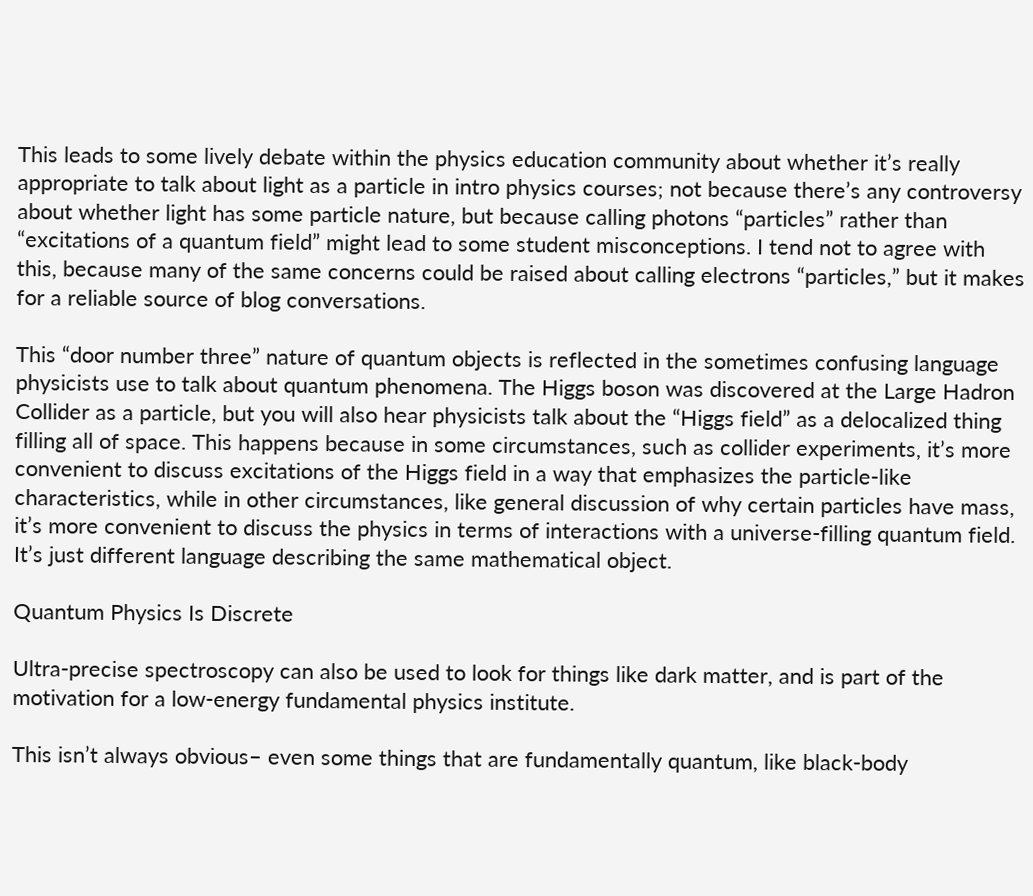This leads to some lively debate within the physics education community about whether it’s really appropriate to talk about light as a particle in intro physics courses; not because there’s any controversy about whether light has some particle nature, but because calling photons “particles” rather than “excitations of a quantum field” might lead to some student misconceptions. I tend not to agree with this, because many of the same concerns could be raised about calling electrons “particles,” but it makes for a reliable source of blog conversations.

This “door number three” nature of quantum objects is reflected in the sometimes confusing language physicists use to talk about quantum phenomena. The Higgs boson was discovered at the Large Hadron Collider as a particle, but you will also hear physicists talk about the “Higgs field” as a delocalized thing filling all of space. This happens because in some circumstances, such as collider experiments, it’s more convenient to discuss excitations of the Higgs field in a way that emphasizes the particle-like characteristics, while in other circumstances, like general discussion of why certain particles have mass, it’s more convenient to discuss the physics in terms of interactions with a universe-filling quantum field. It’s just different language describing the same mathematical object.

Quantum Physics Is Discrete

Ultra-precise spectroscopy can also be used to look for things like dark matter, and is part of the motivation for a low-energy fundamental physics institute.

This isn’t always obvious– even some things that are fundamentally quantum, like black-body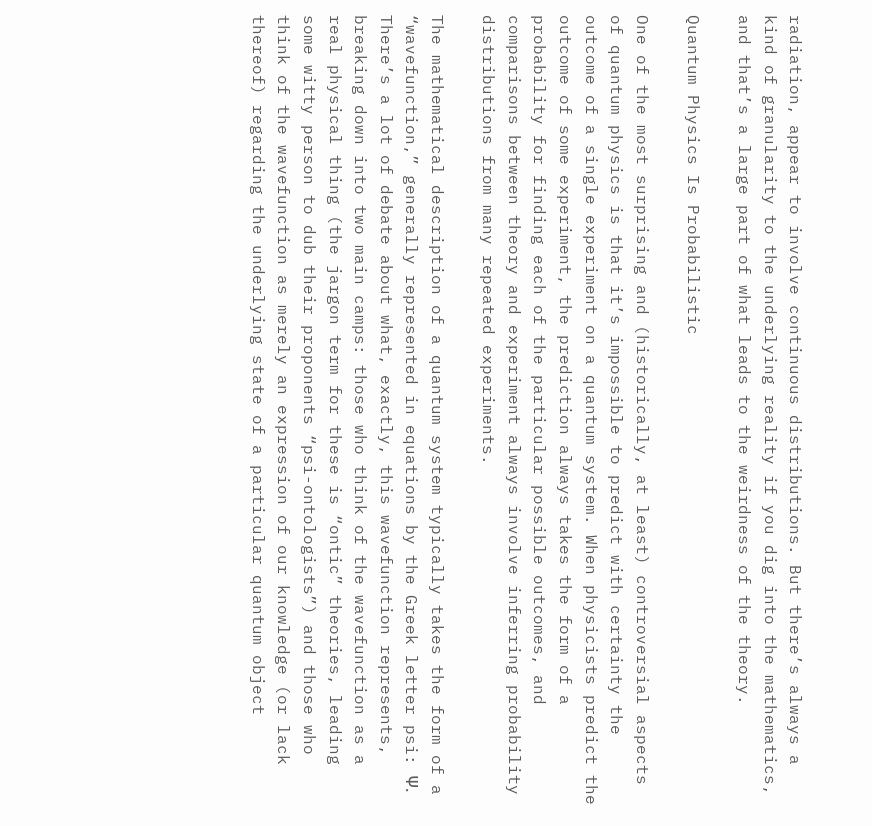radiation, appear to involve continuous distributions. But there’s always a kind of granularity to the underlying reality if you dig into the mathematics, and that’s a large part of what leads to the weirdness of the theory.

Quantum Physics Is Probabilistic

One of the most surprising and (historically, at least) controversial aspects of quantum physics is that it’s impossible to predict with certainty the outcome of a single experiment on a quantum system. When physicists predict the outcome of some experiment, the prediction always takes the form of a probability for finding each of the particular possible outcomes, and comparisons between theory and experiment always involve inferring probability distributions from many repeated experiments.

The mathematical description of a quantum system typically takes the form of a “wavefunction,” generally represented in equations by the Greek letter psi: Ψ. There’s a lot of debate about what, exactly, this wavefunction represents, breaking down into two main camps: those who think of the wavefunction as a real physical thing (the jargon term for these is “ontic” theories, leading some witty person to dub their proponents “psi-ontologists”) and those who think of the wavefunction as merely an expression of our knowledge (or lack thereof) regarding the underlying state of a particular quantum object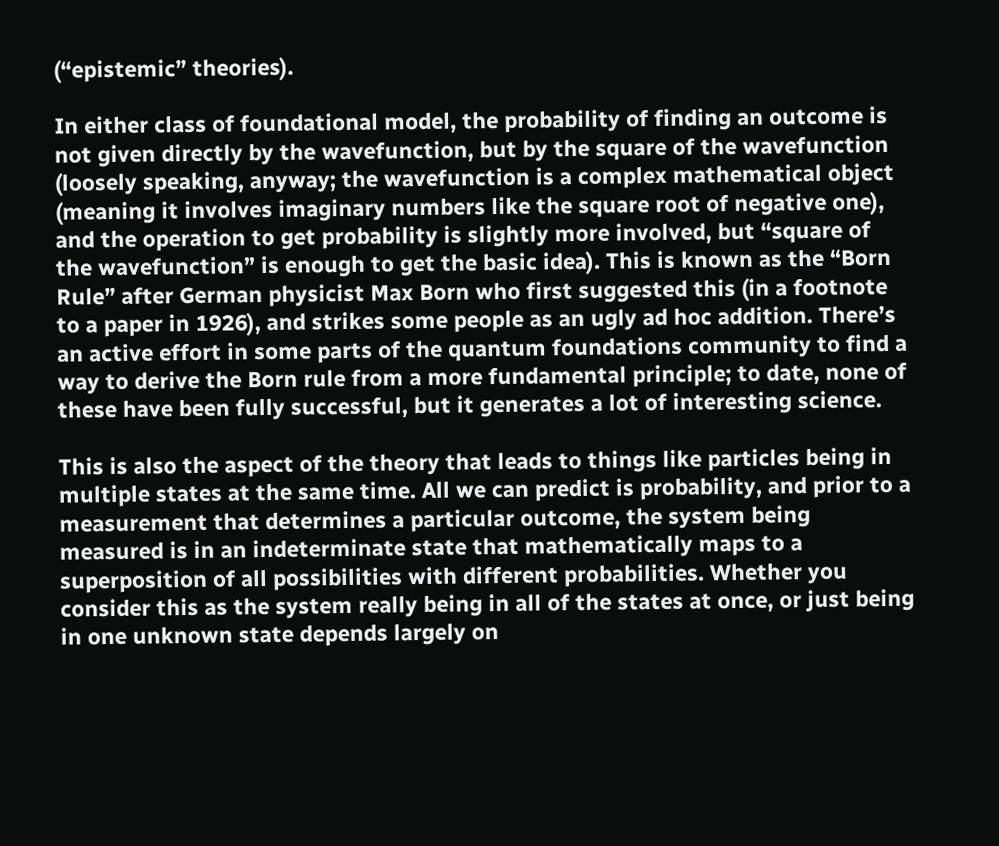(“epistemic” theories).

In either class of foundational model, the probability of finding an outcome is not given directly by the wavefunction, but by the square of the wavefunction (loosely speaking, anyway; the wavefunction is a complex mathematical object (meaning it involves imaginary numbers like the square root of negative one), and the operation to get probability is slightly more involved, but “square of the wavefunction” is enough to get the basic idea). This is known as the “Born Rule” after German physicist Max Born who first suggested this (in a footnote to a paper in 1926), and strikes some people as an ugly ad hoc addition. There’s an active effort in some parts of the quantum foundations community to find a way to derive the Born rule from a more fundamental principle; to date, none of these have been fully successful, but it generates a lot of interesting science.

This is also the aspect of the theory that leads to things like particles being in multiple states at the same time. All we can predict is probability, and prior to a measurement that determines a particular outcome, the system being measured is in an indeterminate state that mathematically maps to a superposition of all possibilities with different probabilities. Whether you consider this as the system really being in all of the states at once, or just being in one unknown state depends largely on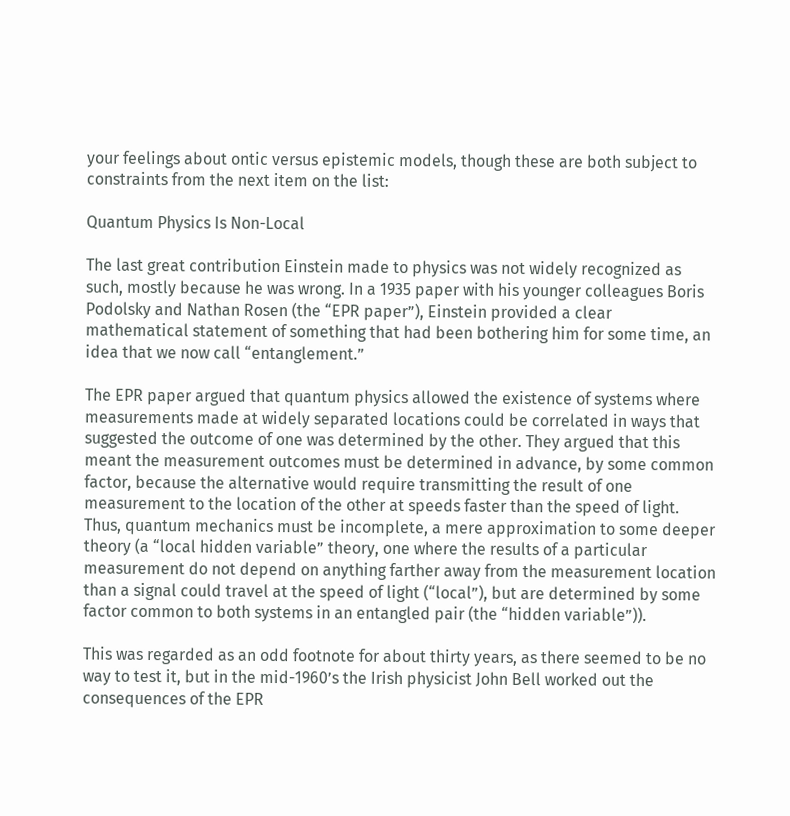your feelings about ontic versus epistemic models, though these are both subject to constraints from the next item on the list:

Quantum Physics Is Non-Local

The last great contribution Einstein made to physics was not widely recognized as such, mostly because he was wrong. In a 1935 paper with his younger colleagues Boris Podolsky and Nathan Rosen (the “EPR paper”), Einstein provided a clear mathematical statement of something that had been bothering him for some time, an idea that we now call “entanglement.”

The EPR paper argued that quantum physics allowed the existence of systems where measurements made at widely separated locations could be correlated in ways that suggested the outcome of one was determined by the other. They argued that this meant the measurement outcomes must be determined in advance, by some common factor, because the alternative would require transmitting the result of one measurement to the location of the other at speeds faster than the speed of light. Thus, quantum mechanics must be incomplete, a mere approximation to some deeper theory (a “local hidden variable” theory, one where the results of a particular measurement do not depend on anything farther away from the measurement location than a signal could travel at the speed of light (“local”), but are determined by some factor common to both systems in an entangled pair (the “hidden variable”)).

This was regarded as an odd footnote for about thirty years, as there seemed to be no way to test it, but in the mid-1960’s the Irish physicist John Bell worked out the consequences of the EPR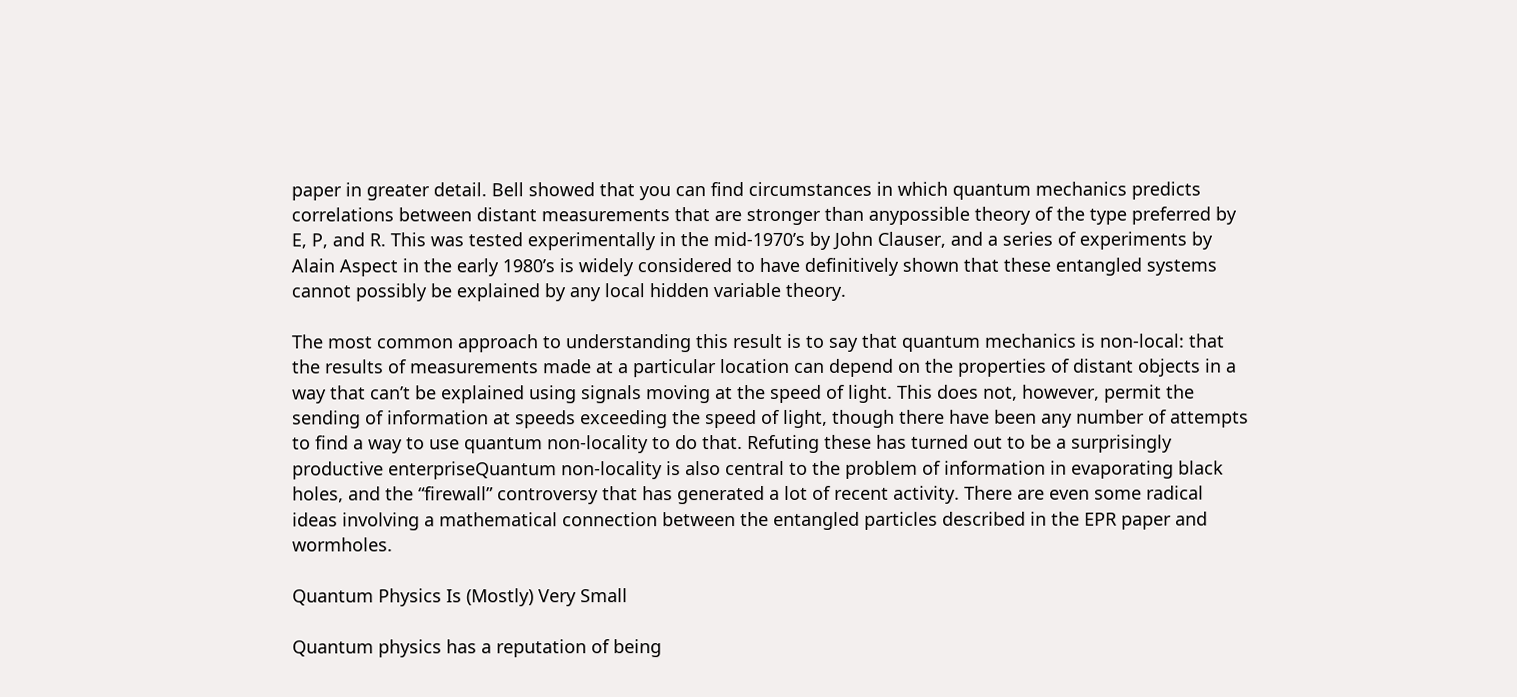paper in greater detail. Bell showed that you can find circumstances in which quantum mechanics predicts correlations between distant measurements that are stronger than anypossible theory of the type preferred by E, P, and R. This was tested experimentally in the mid-1970’s by John Clauser, and a series of experiments by Alain Aspect in the early 1980’s is widely considered to have definitively shown that these entangled systems cannot possibly be explained by any local hidden variable theory.

The most common approach to understanding this result is to say that quantum mechanics is non-local: that the results of measurements made at a particular location can depend on the properties of distant objects in a way that can’t be explained using signals moving at the speed of light. This does not, however, permit the sending of information at speeds exceeding the speed of light, though there have been any number of attempts to find a way to use quantum non-locality to do that. Refuting these has turned out to be a surprisingly productive enterpriseQuantum non-locality is also central to the problem of information in evaporating black holes, and the “firewall” controversy that has generated a lot of recent activity. There are even some radical ideas involving a mathematical connection between the entangled particles described in the EPR paper and wormholes.

Quantum Physics Is (Mostly) Very Small

Quantum physics has a reputation of being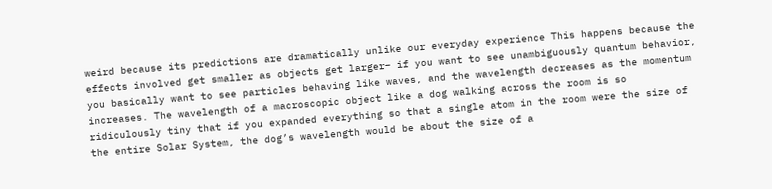weird because its predictions are dramatically unlike our everyday experience This happens because the effects involved get smaller as objects get larger– if you want to see unambiguously quantum behavior, you basically want to see particles behaving like waves, and the wavelength decreases as the momentum increases. The wavelength of a macroscopic object like a dog walking across the room is so ridiculously tiny that if you expanded everything so that a single atom in the room were the size of the entire Solar System, the dog’s wavelength would be about the size of a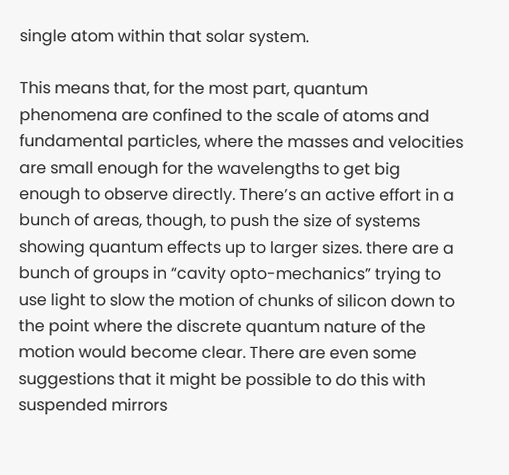single atom within that solar system.

This means that, for the most part, quantum phenomena are confined to the scale of atoms and fundamental particles, where the masses and velocities are small enough for the wavelengths to get big enough to observe directly. There’s an active effort in a bunch of areas, though, to push the size of systems showing quantum effects up to larger sizes. there are a bunch of groups in “cavity opto-mechanics” trying to use light to slow the motion of chunks of silicon down to the point where the discrete quantum nature of the motion would become clear. There are even some suggestions that it might be possible to do this with suspended mirrors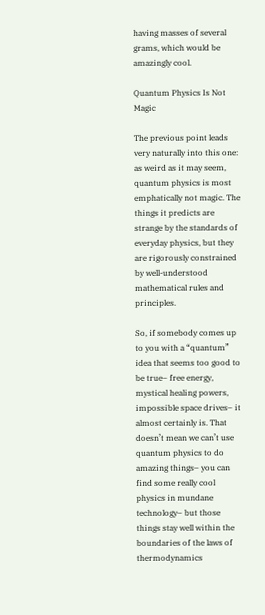having masses of several grams, which would be amazingly cool.

Quantum Physics Is Not Magic

The previous point leads very naturally into this one: as weird as it may seem, quantum physics is most emphatically not magic. The things it predicts are strange by the standards of everyday physics, but they are rigorously constrained by well-understood mathematical rules and principles.

So, if somebody comes up to you with a “quantum” idea that seems too good to be true– free energy, mystical healing powers, impossible space drives– it almost certainly is. That doesn’t mean we can’t use quantum physics to do amazing things– you can find some really cool physics in mundane technology– but those things stay well within the boundaries of the laws of thermodynamics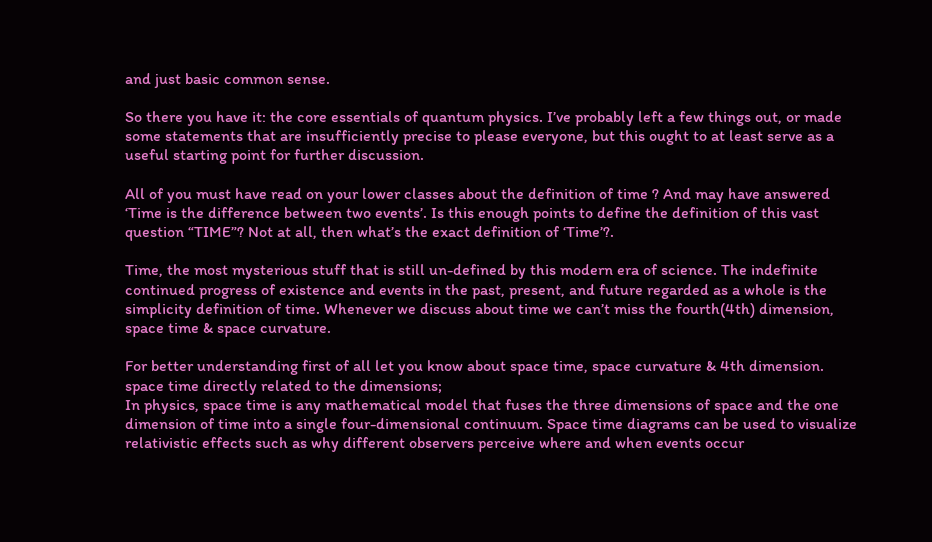and just basic common sense.

So there you have it: the core essentials of quantum physics. I’ve probably left a few things out, or made some statements that are insufficiently precise to please everyone, but this ought to at least serve as a useful starting point for further discussion.

All of you must have read on your lower classes about the definition of time ? And may have answered ‘Time is the difference between two events’. Is this enough points to define the definition of this vast question “TIME”? Not at all, then what’s the exact definition of ‘Time’?.

Time, the most mysterious stuff that is still un-defined by this modern era of science. The indefinite continued progress of existence and events in the past, present, and future regarded as a whole is the simplicity definition of time. Whenever we discuss about time we can’t miss the fourth(4th) dimension, space time & space curvature.

For better understanding first of all let you know about space time, space curvature & 4th dimension. space time directly related to the dimensions;
In physics, space time is any mathematical model that fuses the three dimensions of space and the one dimension of time into a single four-dimensional continuum. Space time diagrams can be used to visualize relativistic effects such as why different observers perceive where and when events occur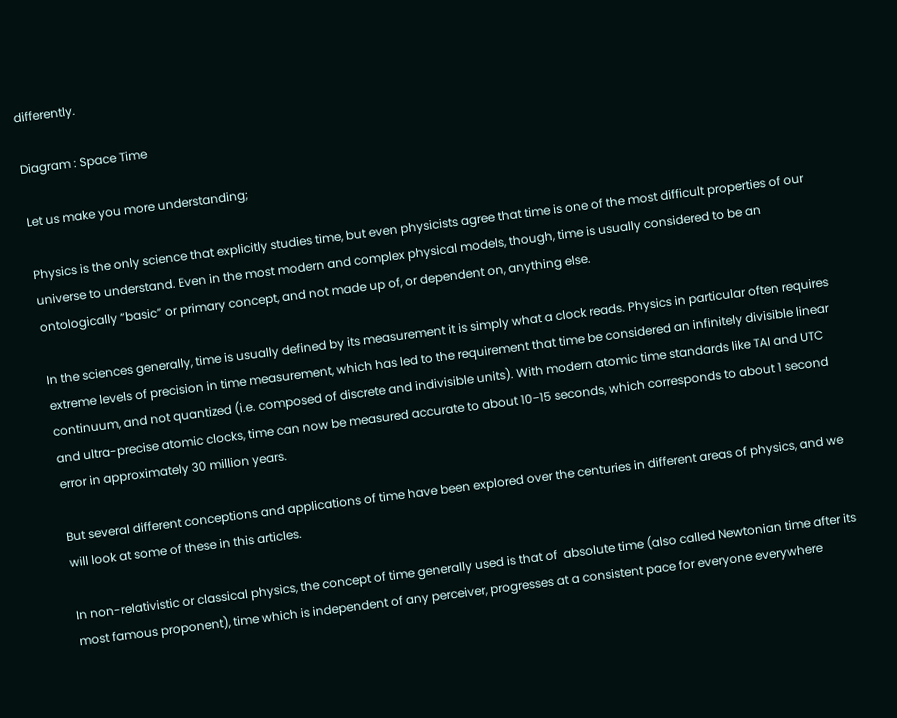differently.

Diagram : Space Time

Let us make you more understanding;

Physics is the only science that explicitly studies time, but even physicists agree that time is one of the most difficult properties of our universe to understand. Even in the most modern and complex physical models, though, time is usually considered to be an ontologically “basic” or primary concept, and not made up of, or dependent on, anything else.

In the sciences generally, time is usually defined by its measurement it is simply what a clock reads. Physics in particular often requires extreme levels of precision in time measurement, which has led to the requirement that time be considered an infinitely divisible linear continuum, and not quantized (i.e. composed of discrete and indivisible units). With modern atomic time standards like TAI and UTC and ultra-precise atomic clocks, time can now be measured accurate to about 10−15 seconds, which corresponds to about 1 second error in approximately 30 million years.

But several different conceptions and applications of time have been explored over the centuries in different areas of physics, and we will look at some of these in this articles.

In non-relativistic or classical physics, the concept of time generally used is that of  absolute time (also called Newtonian time after its most famous proponent), time which is independent of any perceiver, progresses at a consistent pace for everyone everywhere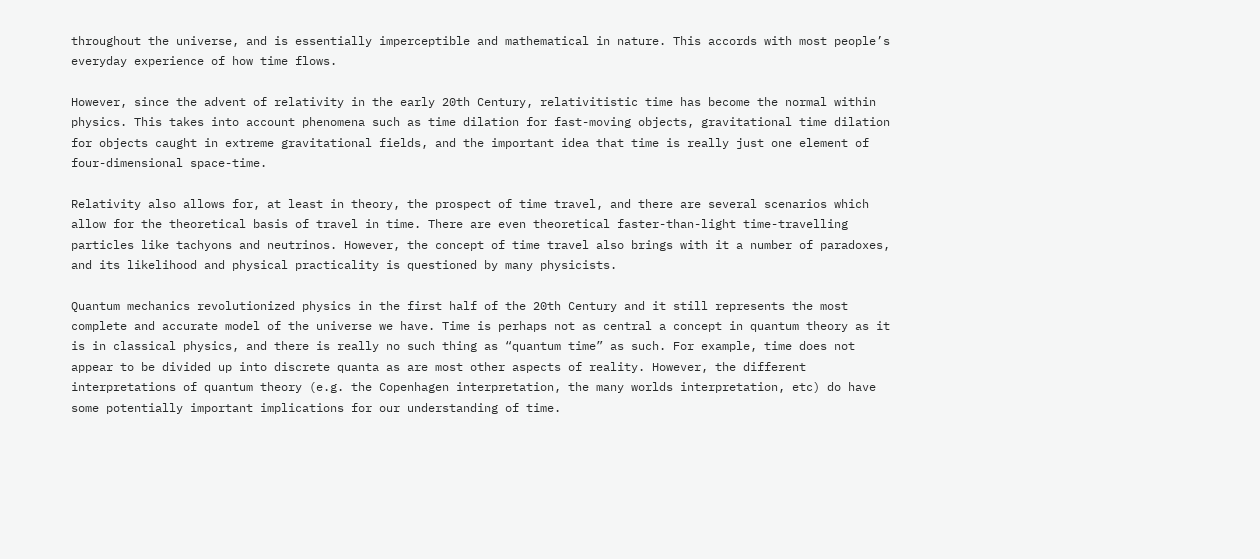throughout the universe, and is essentially imperceptible and mathematical in nature. This accords with most people’s everyday experience of how time flows.

However, since the advent of relativity in the early 20th Century, relativitistic time has become the normal within physics. This takes into account phenomena such as time dilation for fast-moving objects, gravitational time dilation for objects caught in extreme gravitational fields, and the important idea that time is really just one element of four-dimensional space-time.

Relativity also allows for, at least in theory, the prospect of time travel, and there are several scenarios which allow for the theoretical basis of travel in time. There are even theoretical faster-than-light time-travelling particles like tachyons and neutrinos. However, the concept of time travel also brings with it a number of paradoxes, and its likelihood and physical practicality is questioned by many physicists.

Quantum mechanics revolutionized physics in the first half of the 20th Century and it still represents the most complete and accurate model of the universe we have. Time is perhaps not as central a concept in quantum theory as it is in classical physics, and there is really no such thing as “quantum time” as such. For example, time does not appear to be divided up into discrete quanta as are most other aspects of reality. However, the different interpretations of quantum theory (e.g. the Copenhagen interpretation, the many worlds interpretation, etc) do have some potentially important implications for our understanding of time.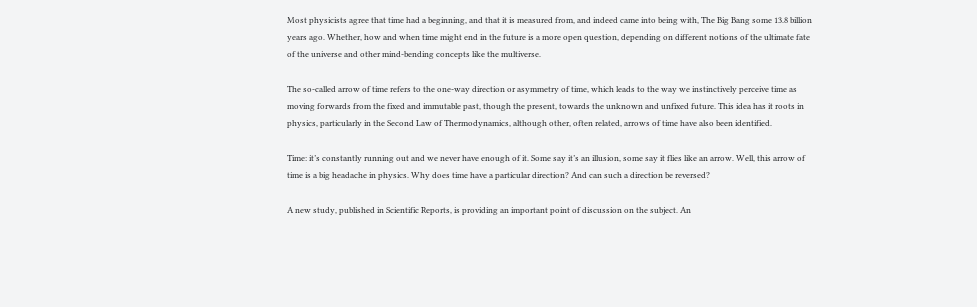Most physicists agree that time had a beginning, and that it is measured from, and indeed came into being with, The Big Bang some 13.8 billion years ago. Whether, how and when time might end in the future is a more open question, depending on different notions of the ultimate fate of the universe and other mind-bending concepts like the multiverse.

The so-called arrow of time refers to the one-way direction or asymmetry of time, which leads to the way we instinctively perceive time as moving forwards from the fixed and immutable past, though the present, towards the unknown and unfixed future. This idea has it roots in physics, particularly in the Second Law of Thermodynamics, although other, often related, arrows of time have also been identified.

Time: it’s constantly running out and we never have enough of it. Some say it’s an illusion, some say it flies like an arrow. Well, this arrow of time is a big headache in physics. Why does time have a particular direction? And can such a direction be reversed?

A new study, published in Scientific Reports, is providing an important point of discussion on the subject. An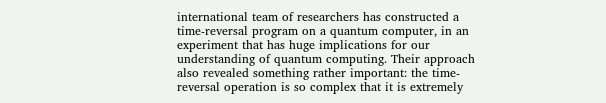international team of researchers has constructed a time-reversal program on a quantum computer, in an experiment that has huge implications for our understanding of quantum computing. Their approach also revealed something rather important: the time-reversal operation is so complex that it is extremely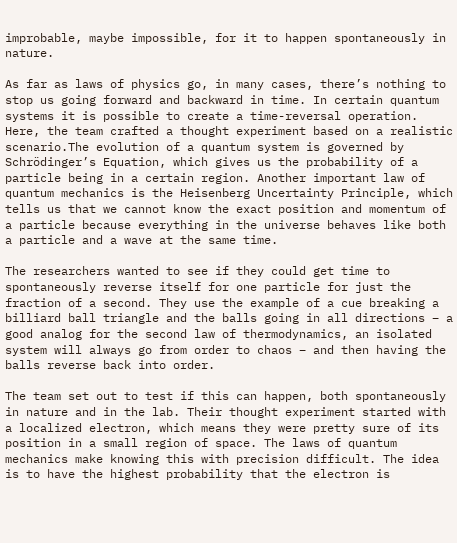improbable, maybe impossible, for it to happen spontaneously in nature.

As far as laws of physics go, in many cases, there’s nothing to stop us going forward and backward in time. In certain quantum systems it is possible to create a time-reversal operation. Here, the team crafted a thought experiment based on a realistic scenario.The evolution of a quantum system is governed by Schrödinger’s Equation, which gives us the probability of a particle being in a certain region. Another important law of quantum mechanics is the Heisenberg Uncertainty Principle, which tells us that we cannot know the exact position and momentum of a particle because everything in the universe behaves like both a particle and a wave at the same time.

The researchers wanted to see if they could get time to spontaneously reverse itself for one particle for just the fraction of a second. They use the example of a cue breaking a billiard ball triangle and the balls going in all directions – a good analog for the second law of thermodynamics, an isolated system will always go from order to chaos – and then having the balls reverse back into order.

The team set out to test if this can happen, both spontaneously in nature and in the lab. Their thought experiment started with a localized electron, which means they were pretty sure of its position in a small region of space. The laws of quantum mechanics make knowing this with precision difficult. The idea is to have the highest probability that the electron is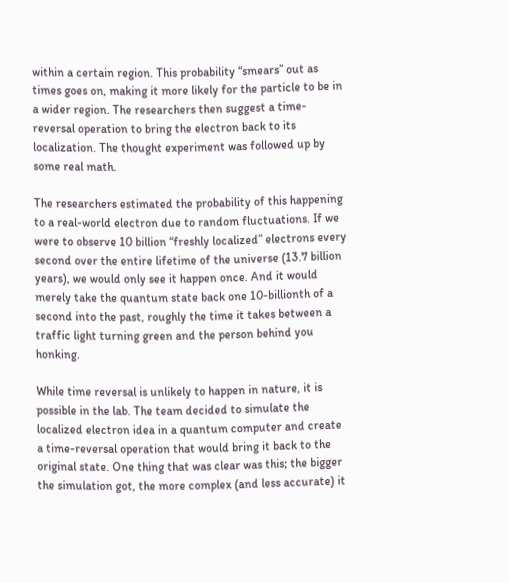within a certain region. This probability “smears” out as times goes on, making it more likely for the particle to be in a wider region. The researchers then suggest a time-reversal operation to bring the electron back to its localization. The thought experiment was followed up by some real math.

The researchers estimated the probability of this happening to a real-world electron due to random fluctuations. If we were to observe 10 billion “freshly localized” electrons every second over the entire lifetime of the universe (13.7 billion years), we would only see it happen once. And it would merely take the quantum state back one 10-billionth of a second into the past, roughly the time it takes between a traffic light turning green and the person behind you honking.

While time reversal is unlikely to happen in nature, it is possible in the lab. The team decided to simulate the localized electron idea in a quantum computer and create a time-reversal operation that would bring it back to the original state. One thing that was clear was this; the bigger the simulation got, the more complex (and less accurate) it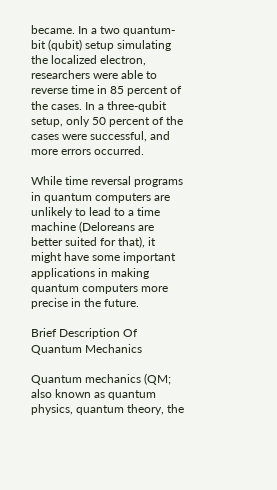became. In a two quantum-bit (qubit) setup simulating the localized electron, researchers were able to reverse time in 85 percent of the cases. In a three-qubit setup, only 50 percent of the cases were successful, and more errors occurred.

While time reversal programs in quantum computers are unlikely to lead to a time machine (Deloreans are better suited for that), it might have some important applications in making quantum computers more precise in the future.

Brief Description Of Quantum Mechanics

Quantum mechanics (QM; also known as quantum physics, quantum theory, the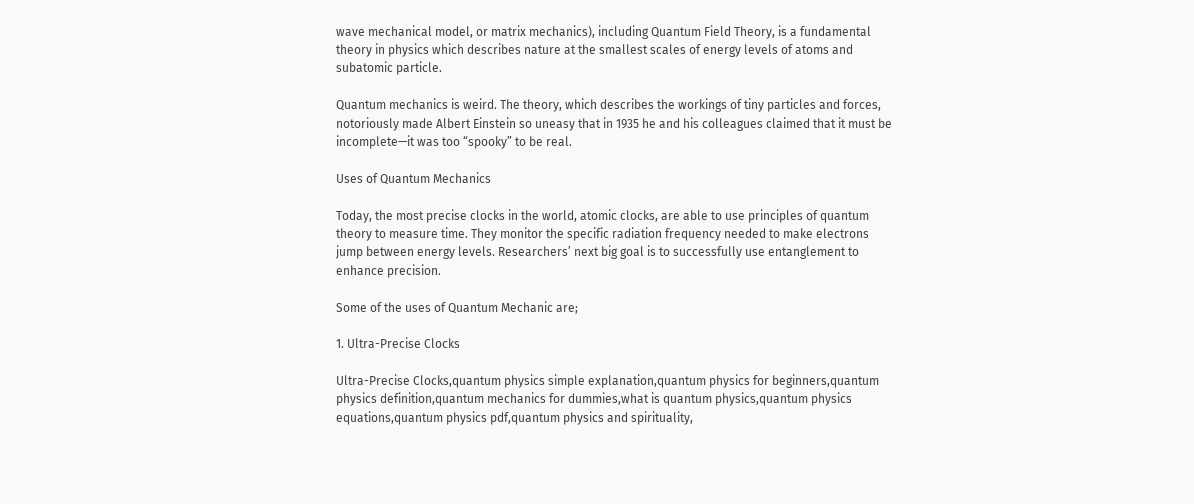wave mechanical model, or matrix mechanics), including Quantum Field Theory, is a fundamental theory in physics which describes nature at the smallest scales of energy levels of atoms and subatomic particle.

Quantum mechanics is weird. The theory, which describes the workings of tiny particles and forces, notoriously made Albert Einstein so uneasy that in 1935 he and his colleagues claimed that it must be incomplete—it was too “spooky” to be real.

Uses of Quantum Mechanics

Today, the most precise clocks in the world, atomic clocks, are able to use principles of quantum theory to measure time. They monitor the specific radiation frequency needed to make electrons jump between energy levels. Researchers’ next big goal is to successfully use entanglement to enhance precision.

Some of the uses of Quantum Mechanic are;

1. Ultra-Precise Clocks

Ultra-Precise Clocks,quantum physics simple explanation,quantum physics for beginners,quantum physics definition,quantum mechanics for dummies,what is quantum physics,quantum physics equations,quantum physics pdf,quantum physics and spirituality,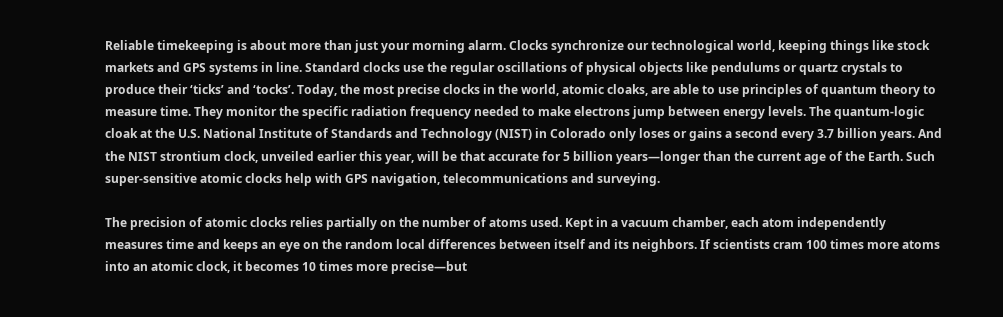Reliable timekeeping is about more than just your morning alarm. Clocks synchronize our technological world, keeping things like stock markets and GPS systems in line. Standard clocks use the regular oscillations of physical objects like pendulums or quartz crystals to produce their ‘ticks’ and ‘tocks’. Today, the most precise clocks in the world, atomic cloaks, are able to use principles of quantum theory to measure time. They monitor the specific radiation frequency needed to make electrons jump between energy levels. The quantum-logic cloak at the U.S. National Institute of Standards and Technology (NIST) in Colorado only loses or gains a second every 3.7 billion years. And the NIST strontium clock, unveiled earlier this year, will be that accurate for 5 billion years—longer than the current age of the Earth. Such super-sensitive atomic clocks help with GPS navigation, telecommunications and surveying.

The precision of atomic clocks relies partially on the number of atoms used. Kept in a vacuum chamber, each atom independently measures time and keeps an eye on the random local differences between itself and its neighbors. If scientists cram 100 times more atoms into an atomic clock, it becomes 10 times more precise—but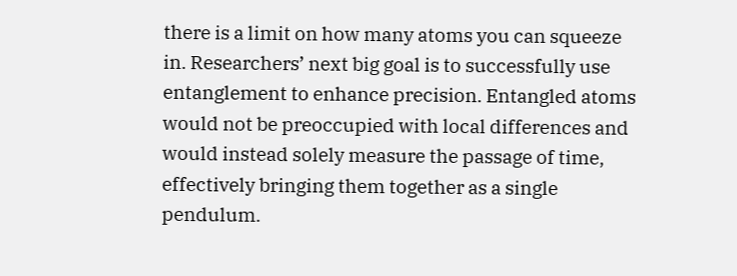there is a limit on how many atoms you can squeeze in. Researchers’ next big goal is to successfully use entanglement to enhance precision. Entangled atoms would not be preoccupied with local differences and would instead solely measure the passage of time, effectively bringing them together as a single pendulum.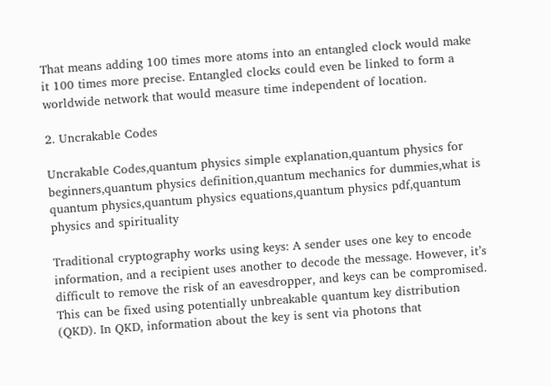That means adding 100 times more atoms into an entangled clock would make it 100 times more precise. Entangled clocks could even be linked to form a worldwide network that would measure time independent of location.

2. Uncrakable Codes

Uncrakable Codes,quantum physics simple explanation,quantum physics for beginners,quantum physics definition,quantum mechanics for dummies,what is quantum physics,quantum physics equations,quantum physics pdf,quantum physics and spirituality

Traditional cryptography works using keys: A sender uses one key to encode information, and a recipient uses another to decode the message. However, it’s difficult to remove the risk of an eavesdropper, and keys can be compromised. This can be fixed using potentially unbreakable quantum key distribution (QKD). In QKD, information about the key is sent via photons that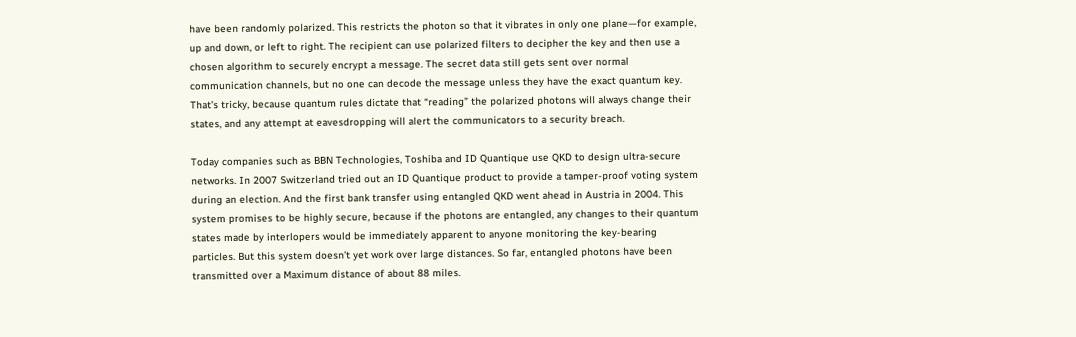have been randomly polarized. This restricts the photon so that it vibrates in only one plane—for example, up and down, or left to right. The recipient can use polarized filters to decipher the key and then use a chosen algorithm to securely encrypt a message. The secret data still gets sent over normal communication channels, but no one can decode the message unless they have the exact quantum key. That’s tricky, because quantum rules dictate that “reading” the polarized photons will always change their states, and any attempt at eavesdropping will alert the communicators to a security breach.

Today companies such as BBN Technologies, Toshiba and ID Quantique use QKD to design ultra-secure networks. In 2007 Switzerland tried out an ID Quantique product to provide a tamper-proof voting system during an election. And the first bank transfer using entangled QKD went ahead in Austria in 2004. This system promises to be highly secure, because if the photons are entangled, any changes to their quantum states made by interlopers would be immediately apparent to anyone monitoring the key-bearing particles. But this system doesn’t yet work over large distances. So far, entangled photons have been transmitted over a Maximum distance of about 88 miles.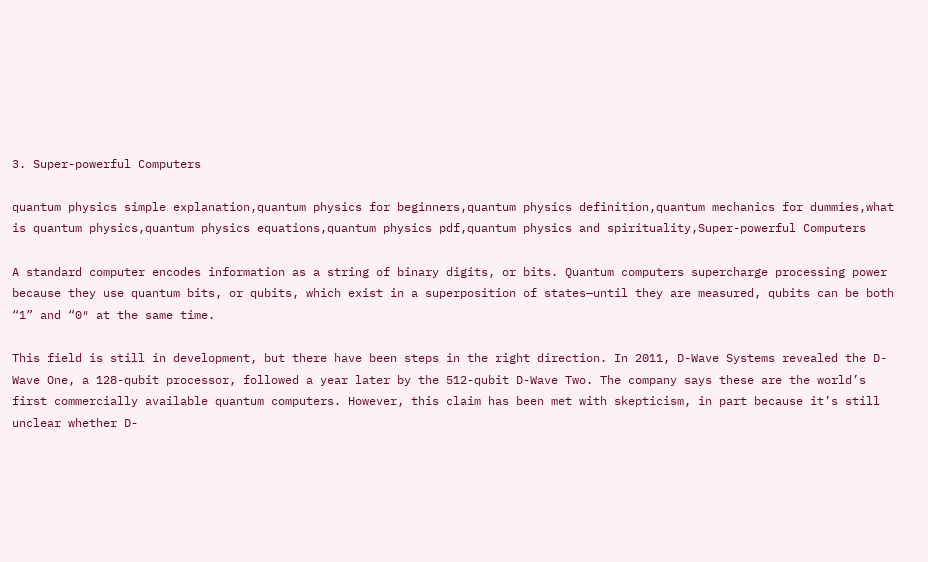3. Super-powerful Computers

quantum physics simple explanation,quantum physics for beginners,quantum physics definition,quantum mechanics for dummies,what is quantum physics,quantum physics equations,quantum physics pdf,quantum physics and spirituality,Super-powerful Computers

A standard computer encodes information as a string of binary digits, or bits. Quantum computers supercharge processing power because they use quantum bits, or qubits, which exist in a superposition of states—until they are measured, qubits can be both “1” and “0″ at the same time.

This field is still in development, but there have been steps in the right direction. In 2011, D-Wave Systems revealed the D-Wave One, a 128-qubit processor, followed a year later by the 512-qubit D-Wave Two. The company says these are the world’s first commercially available quantum computers. However, this claim has been met with skepticism, in part because it’s still unclear whether D-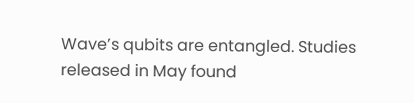Wave’s qubits are entangled. Studies released in May found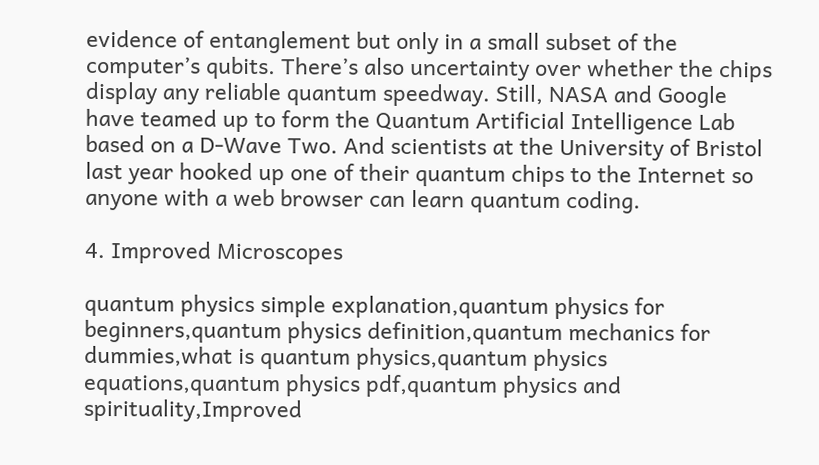evidence of entanglement but only in a small subset of the computer’s qubits. There’s also uncertainty over whether the chips display any reliable quantum speedway. Still, NASA and Google have teamed up to form the Quantum Artificial Intelligence Lab based on a D-Wave Two. And scientists at the University of Bristol last year hooked up one of their quantum chips to the Internet so anyone with a web browser can learn quantum coding.

4. Improved Microscopes

quantum physics simple explanation,quantum physics for beginners,quantum physics definition,quantum mechanics for dummies,what is quantum physics,quantum physics equations,quantum physics pdf,quantum physics and spirituality,Improved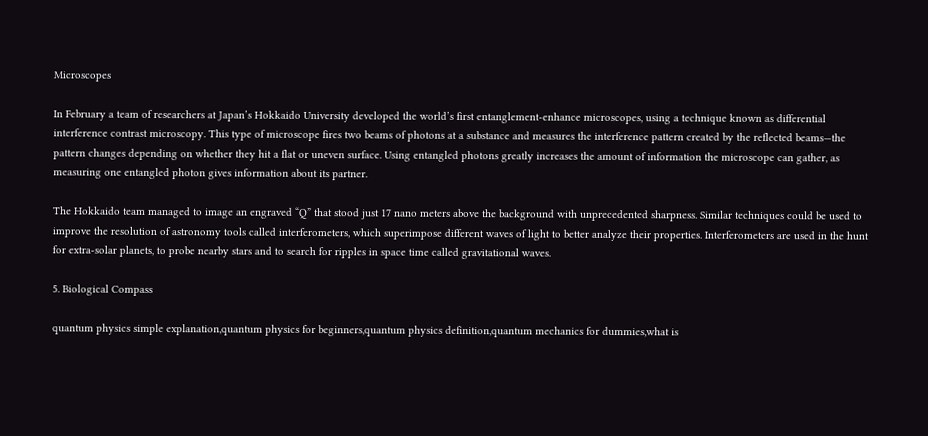Microscopes

In February a team of researchers at Japan’s Hokkaido University developed the world’s first entanglement-enhance microscopes, using a technique known as differential interference contrast microscopy. This type of microscope fires two beams of photons at a substance and measures the interference pattern created by the reflected beams—the pattern changes depending on whether they hit a flat or uneven surface. Using entangled photons greatly increases the amount of information the microscope can gather, as measuring one entangled photon gives information about its partner.

The Hokkaido team managed to image an engraved “Q” that stood just 17 nano meters above the background with unprecedented sharpness. Similar techniques could be used to improve the resolution of astronomy tools called interferometers, which superimpose different waves of light to better analyze their properties. Interferometers are used in the hunt for extra-solar planets, to probe nearby stars and to search for ripples in space time called gravitational waves.

5. Biological Compass

quantum physics simple explanation,quantum physics for beginners,quantum physics definition,quantum mechanics for dummies,what is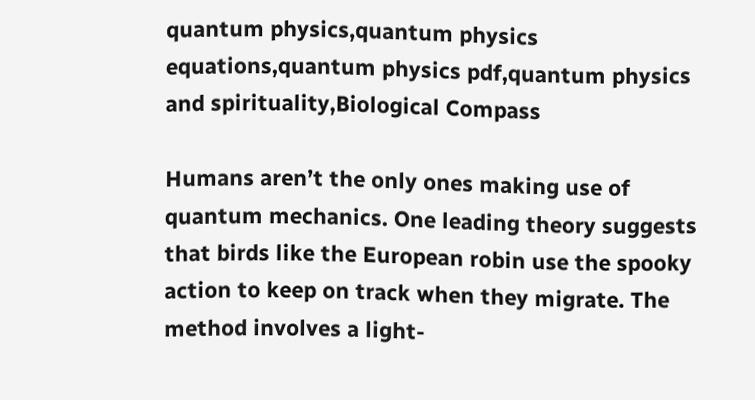quantum physics,quantum physics equations,quantum physics pdf,quantum physics and spirituality,Biological Compass

Humans aren’t the only ones making use of quantum mechanics. One leading theory suggests that birds like the European robin use the spooky action to keep on track when they migrate. The method involves a light-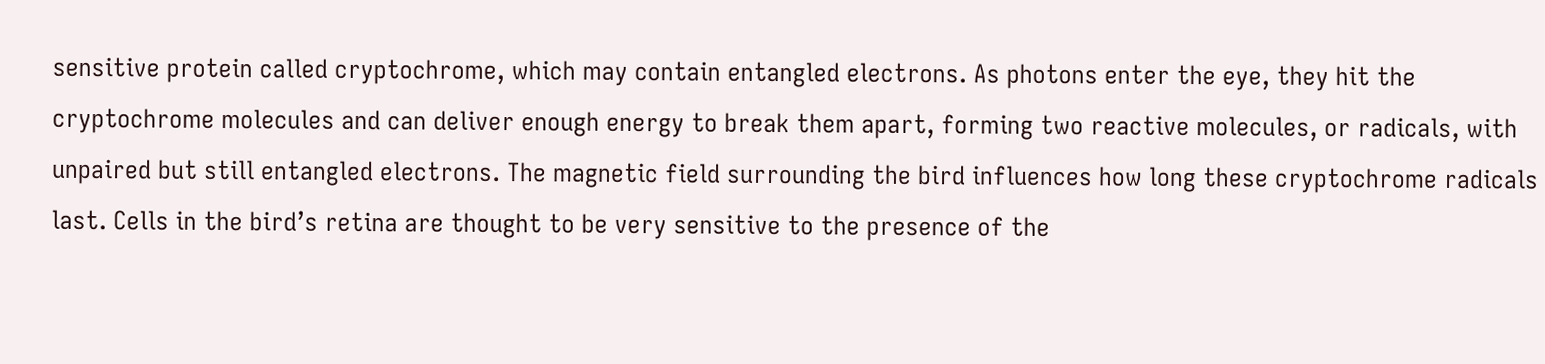sensitive protein called cryptochrome, which may contain entangled electrons. As photons enter the eye, they hit the cryptochrome molecules and can deliver enough energy to break them apart, forming two reactive molecules, or radicals, with unpaired but still entangled electrons. The magnetic field surrounding the bird influences how long these cryptochrome radicals last. Cells in the bird’s retina are thought to be very sensitive to the presence of the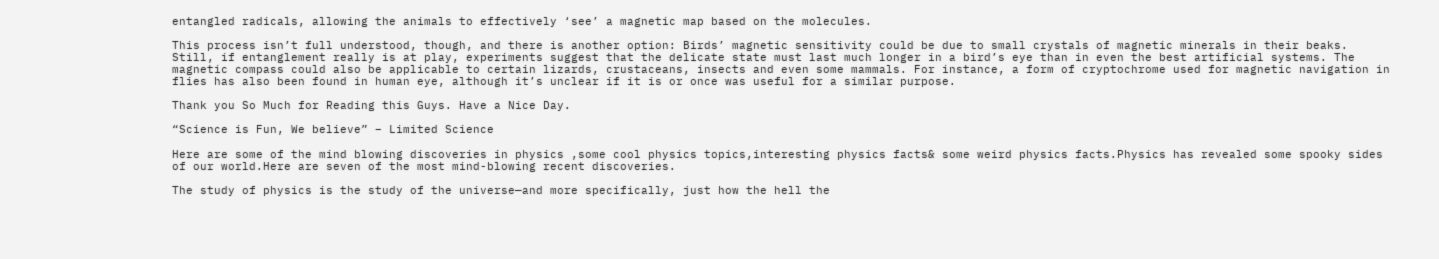entangled radicals, allowing the animals to effectively ‘see’ a magnetic map based on the molecules.

This process isn’t full understood, though, and there is another option: Birds’ magnetic sensitivity could be due to small crystals of magnetic minerals in their beaks. Still, if entanglement really is at play, experiments suggest that the delicate state must last much longer in a bird’s eye than in even the best artificial systems. The magnetic compass could also be applicable to certain lizards, crustaceans, insects and even some mammals. For instance, a form of cryptochrome used for magnetic navigation in flies has also been found in human eye, although it’s unclear if it is or once was useful for a similar purpose.

Thank you So Much for Reading this Guys. Have a Nice Day.

“Science is Fun, We believe” – Limited Science

Here are some of the mind blowing discoveries in physics ,some cool physics topics,interesting physics facts& some weird physics facts.Physics has revealed some spooky sides of our world.Here are seven of the most mind-blowing recent discoveries.

The study of physics is the study of the universe—and more specifically, just how the hell the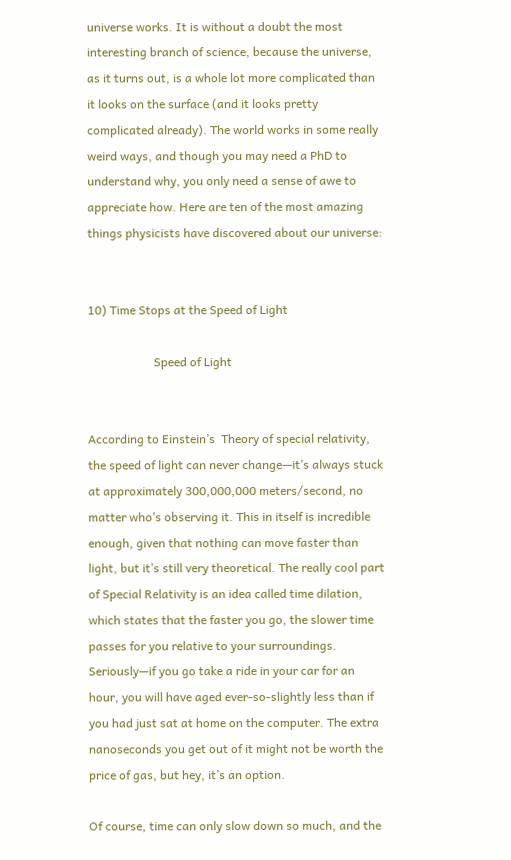universe works. It is without a doubt the most interesting branch of science, because the universe, as it turns out, is a whole lot more complicated than it looks on the surface (and it looks pretty complicated already). The world works in some really weird ways, and though you may need a PhD to understand why, you only need a sense of awe to appreciate how. Here are ten of the most amazing things physicists have discovered about our universe:


10) Time Stops at the Speed of Light

                      Speed of Light


According to Einstein’s  Theory of special relativity, the speed of light can never change—it’s always stuck at approximately 300,000,000 meters/second, no matter who’s observing it. This in itself is incredible enough, given that nothing can move faster than light, but it’s still very theoretical. The really cool part of Special Relativity is an idea called time dilation, which states that the faster you go, the slower time passes for you relative to your surroundings. Seriously—if you go take a ride in your car for an hour, you will have aged ever-so-slightly less than if you had just sat at home on the computer. The extra nanoseconds you get out of it might not be worth the price of gas, but hey, it’s an option.

Of course, time can only slow down so much, and the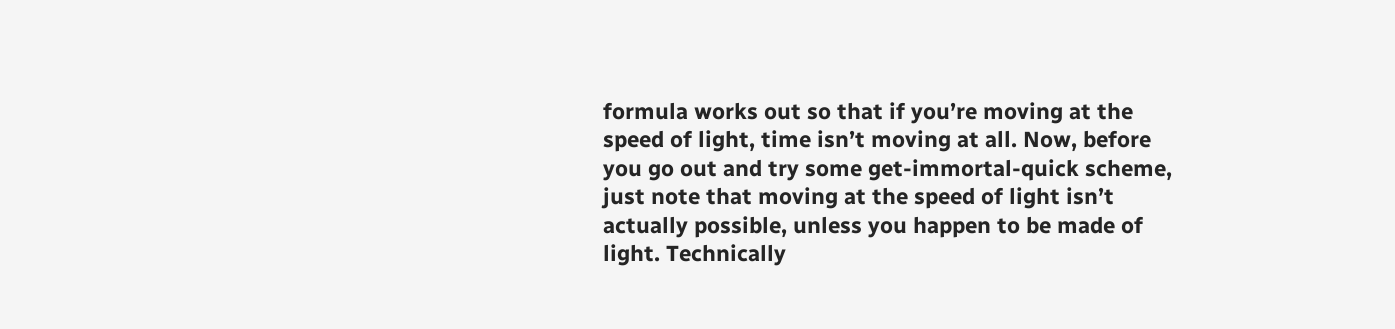formula works out so that if you’re moving at the speed of light, time isn’t moving at all. Now, before you go out and try some get-immortal-quick scheme, just note that moving at the speed of light isn’t actually possible, unless you happen to be made of light. Technically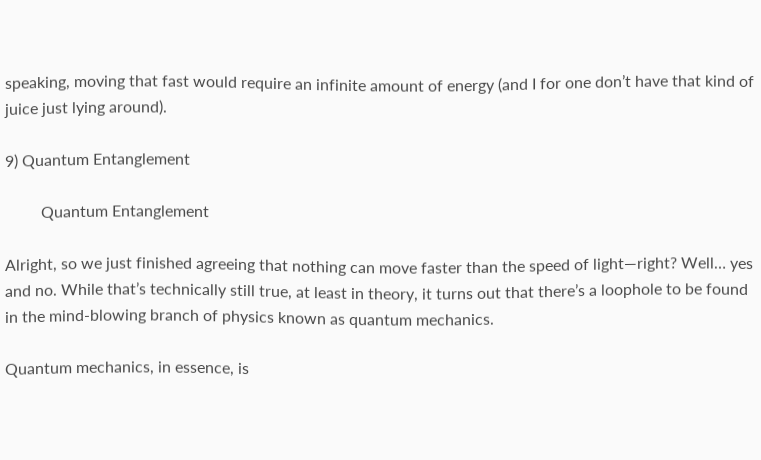speaking, moving that fast would require an infinite amount of energy (and I for one don’t have that kind of juice just lying around).

9) Quantum Entanglement

         Quantum Entanglement

Alright, so we just finished agreeing that nothing can move faster than the speed of light—right? Well… yes and no. While that’s technically still true, at least in theory, it turns out that there’s a loophole to be found in the mind-blowing branch of physics known as quantum mechanics.

Quantum mechanics, in essence, is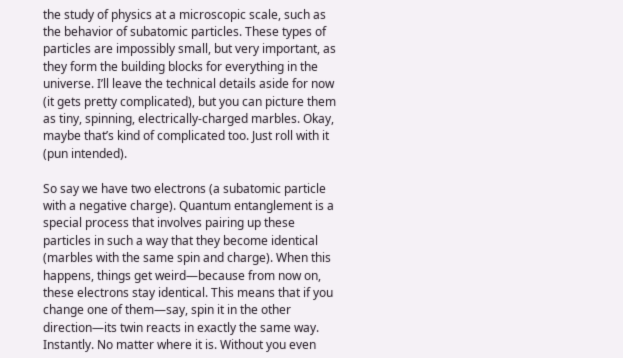the study of physics at a microscopic scale, such as the behavior of subatomic particles. These types of particles are impossibly small, but very important, as they form the building blocks for everything in the universe. I’ll leave the technical details aside for now (it gets pretty complicated), but you can picture them as tiny, spinning, electrically-charged marbles. Okay, maybe that’s kind of complicated too. Just roll with it (pun intended).

So say we have two electrons (a subatomic particle with a negative charge). Quantum entanglement is a special process that involves pairing up these particles in such a way that they become identical (marbles with the same spin and charge). When this happens, things get weird—because from now on, these electrons stay identical. This means that if you change one of them—say, spin it in the other direction—its twin reacts in exactly the same way. Instantly. No matter where it is. Without you even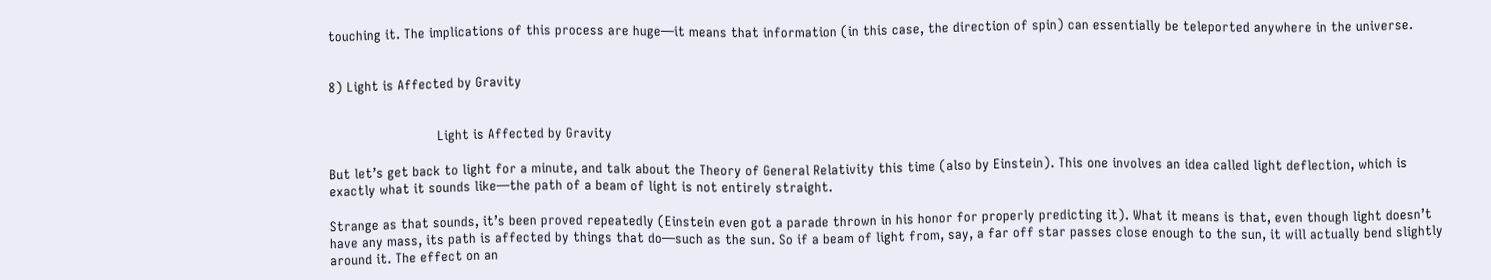touching it. The implications of this process are huge—it means that information (in this case, the direction of spin) can essentially be teleported anywhere in the universe.


8) Light is Affected by Gravity


                           Light is Affected by Gravity

But let’s get back to light for a minute, and talk about the Theory of General Relativity this time (also by Einstein). This one involves an idea called light deflection, which is exactly what it sounds like—the path of a beam of light is not entirely straight.

Strange as that sounds, it’s been proved repeatedly (Einstein even got a parade thrown in his honor for properly predicting it). What it means is that, even though light doesn’t have any mass, its path is affected by things that do—such as the sun. So if a beam of light from, say, a far off star passes close enough to the sun, it will actually bend slightly around it. The effect on an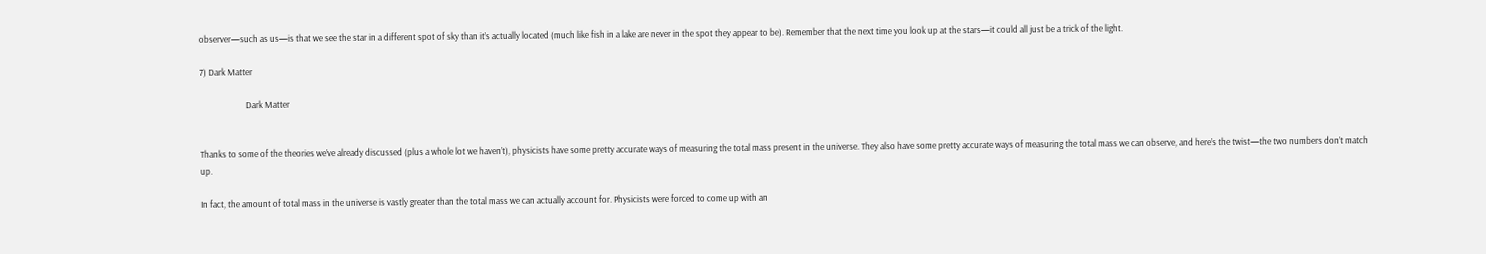observer—such as us—is that we see the star in a different spot of sky than it’s actually located (much like fish in a lake are never in the spot they appear to be). Remember that the next time you look up at the stars—it could all just be a trick of the light.

7) Dark Matter

                       Dark Matter


Thanks to some of the theories we’ve already discussed (plus a whole lot we haven’t), physicists have some pretty accurate ways of measuring the total mass present in the universe. They also have some pretty accurate ways of measuring the total mass we can observe, and here’s the twist—the two numbers don’t match up.

In fact, the amount of total mass in the universe is vastly greater than the total mass we can actually account for. Physicists were forced to come up with an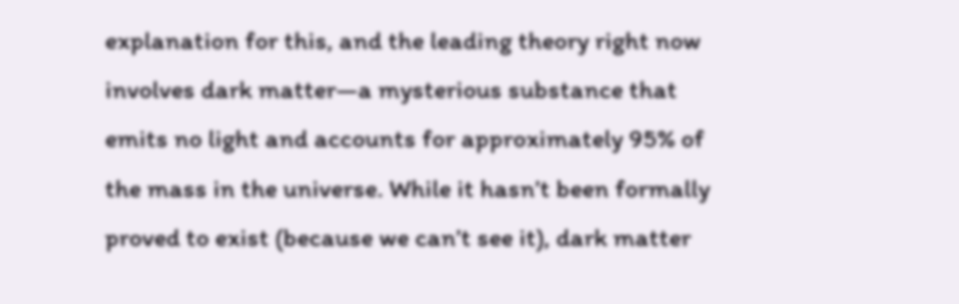explanation for this, and the leading theory right now involves dark matter—a mysterious substance that emits no light and accounts for approximately 95% of the mass in the universe. While it hasn’t been formally proved to exist (because we can’t see it), dark matter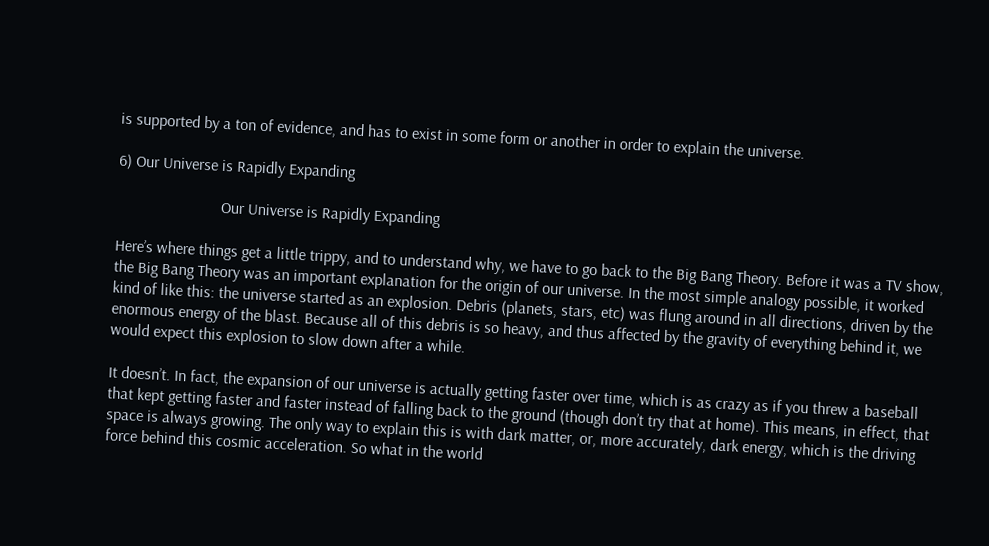is supported by a ton of evidence, and has to exist in some form or another in order to explain the universe.

6) Our Universe is Rapidly Expanding

                          Our Universe is Rapidly Expanding

Here’s where things get a little trippy, and to understand why, we have to go back to the Big Bang Theory. Before it was a TV show, the Big Bang Theory was an important explanation for the origin of our universe. In the most simple analogy possible, it worked kind of like this: the universe started as an explosion. Debris (planets, stars, etc) was flung around in all directions, driven by the enormous energy of the blast. Because all of this debris is so heavy, and thus affected by the gravity of everything behind it, we would expect this explosion to slow down after a while.

It doesn’t. In fact, the expansion of our universe is actually getting faster over time, which is as crazy as if you threw a baseball that kept getting faster and faster instead of falling back to the ground (though don’t try that at home). This means, in effect, that space is always growing. The only way to explain this is with dark matter, or, more accurately, dark energy, which is the driving force behind this cosmic acceleration. So what in the world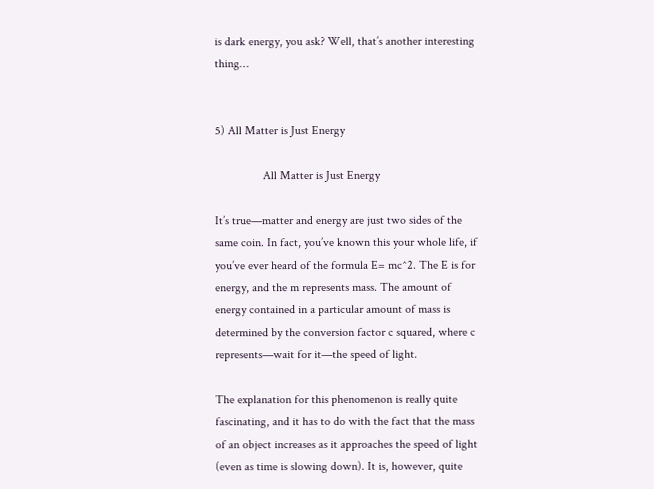is dark energy, you ask? Well, that’s another interesting thing…


5) All Matter is Just Energy

                All Matter is Just Energy

It’s true—matter and energy are just two sides of the same coin. In fact, you’ve known this your whole life, if you’ve ever heard of the formula E= mc^2. The E is for energy, and the m represents mass. The amount of energy contained in a particular amount of mass is determined by the conversion factor c squared, where c represents—wait for it—the speed of light.

The explanation for this phenomenon is really quite fascinating, and it has to do with the fact that the mass of an object increases as it approaches the speed of light (even as time is slowing down). It is, however, quite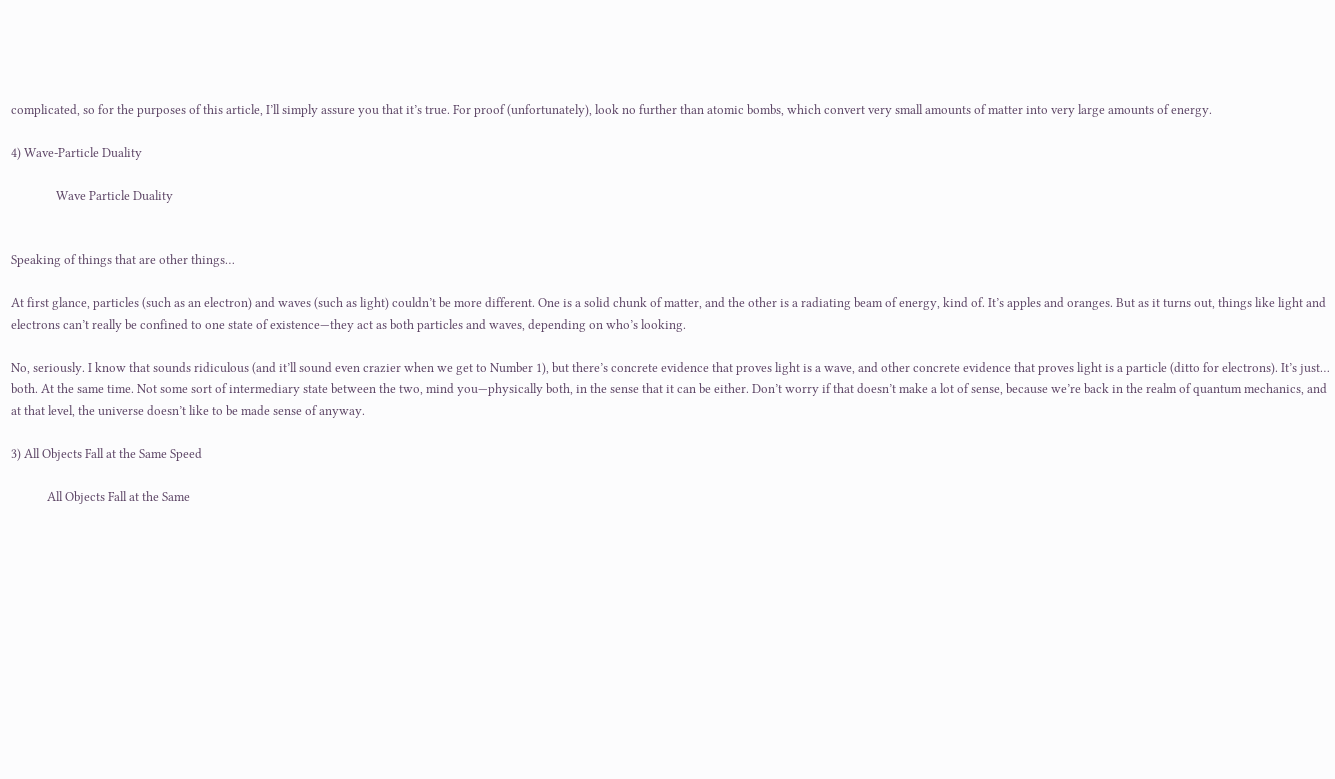complicated, so for the purposes of this article, I’ll simply assure you that it’s true. For proof (unfortunately), look no further than atomic bombs, which convert very small amounts of matter into very large amounts of energy.

4) Wave-Particle Duality

               Wave Particle Duality


Speaking of things that are other things…

At first glance, particles (such as an electron) and waves (such as light) couldn’t be more different. One is a solid chunk of matter, and the other is a radiating beam of energy, kind of. It’s apples and oranges. But as it turns out, things like light and electrons can’t really be confined to one state of existence—they act as both particles and waves, depending on who’s looking.

No, seriously. I know that sounds ridiculous (and it’ll sound even crazier when we get to Number 1), but there’s concrete evidence that proves light is a wave, and other concrete evidence that proves light is a particle (ditto for electrons). It’s just… both. At the same time. Not some sort of intermediary state between the two, mind you—physically both, in the sense that it can be either. Don’t worry if that doesn’t make a lot of sense, because we’re back in the realm of quantum mechanics, and at that level, the universe doesn’t like to be made sense of anyway.

3) All Objects Fall at the Same Speed

            All Objects Fall at the Same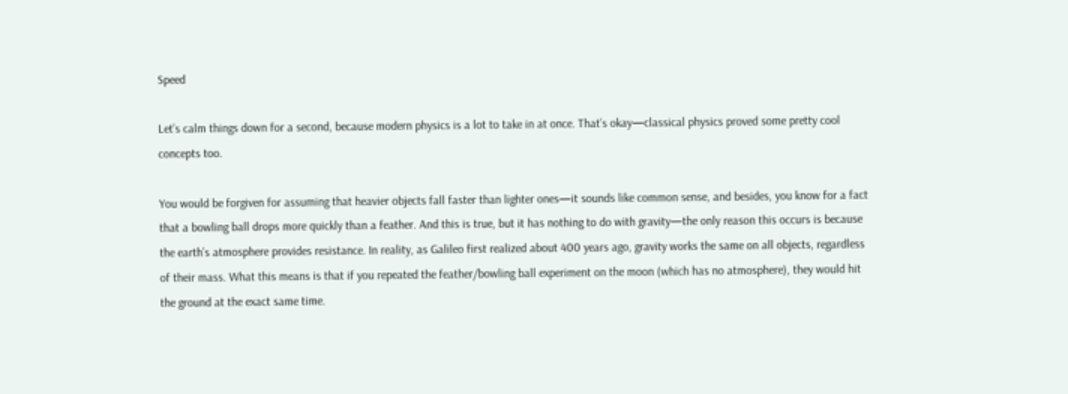Speed

Let’s calm things down for a second, because modern physics is a lot to take in at once. That’s okay—classical physics proved some pretty cool concepts too.

You would be forgiven for assuming that heavier objects fall faster than lighter ones—it sounds like common sense, and besides, you know for a fact that a bowling ball drops more quickly than a feather. And this is true, but it has nothing to do with gravity—the only reason this occurs is because the earth’s atmosphere provides resistance. In reality, as Galileo first realized about 400 years ago, gravity works the same on all objects, regardless of their mass. What this means is that if you repeated the feather/bowling ball experiment on the moon (which has no atmosphere), they would hit the ground at the exact same time.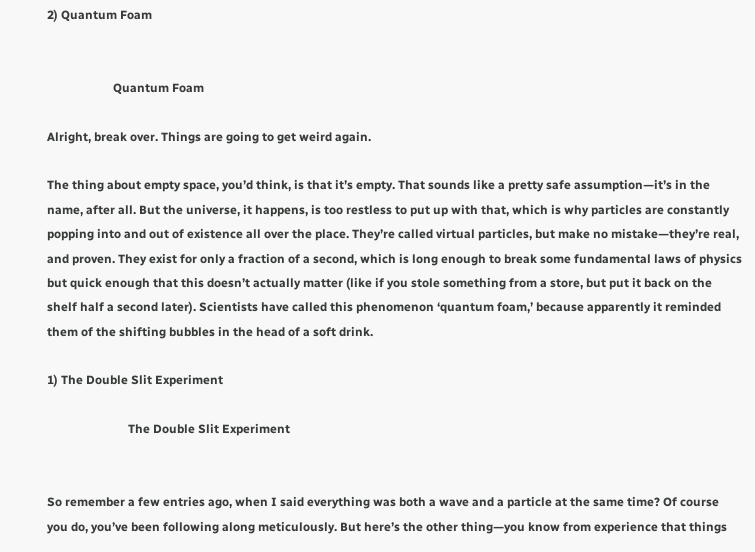2) Quantum Foam


                      Quantum Foam

Alright, break over. Things are going to get weird again.

The thing about empty space, you’d think, is that it’s empty. That sounds like a pretty safe assumption—it’s in the name, after all. But the universe, it happens, is too restless to put up with that, which is why particles are constantly popping into and out of existence all over the place. They’re called virtual particles, but make no mistake—they’re real, and proven. They exist for only a fraction of a second, which is long enough to break some fundamental laws of physics but quick enough that this doesn’t actually matter (like if you stole something from a store, but put it back on the shelf half a second later). Scientists have called this phenomenon ‘quantum foam,’ because apparently it reminded them of the shifting bubbles in the head of a soft drink.

1) The Double Slit Experiment

                           The Double Slit Experiment


So remember a few entries ago, when I said everything was both a wave and a particle at the same time? Of course you do, you’ve been following along meticulously. But here’s the other thing—you know from experience that things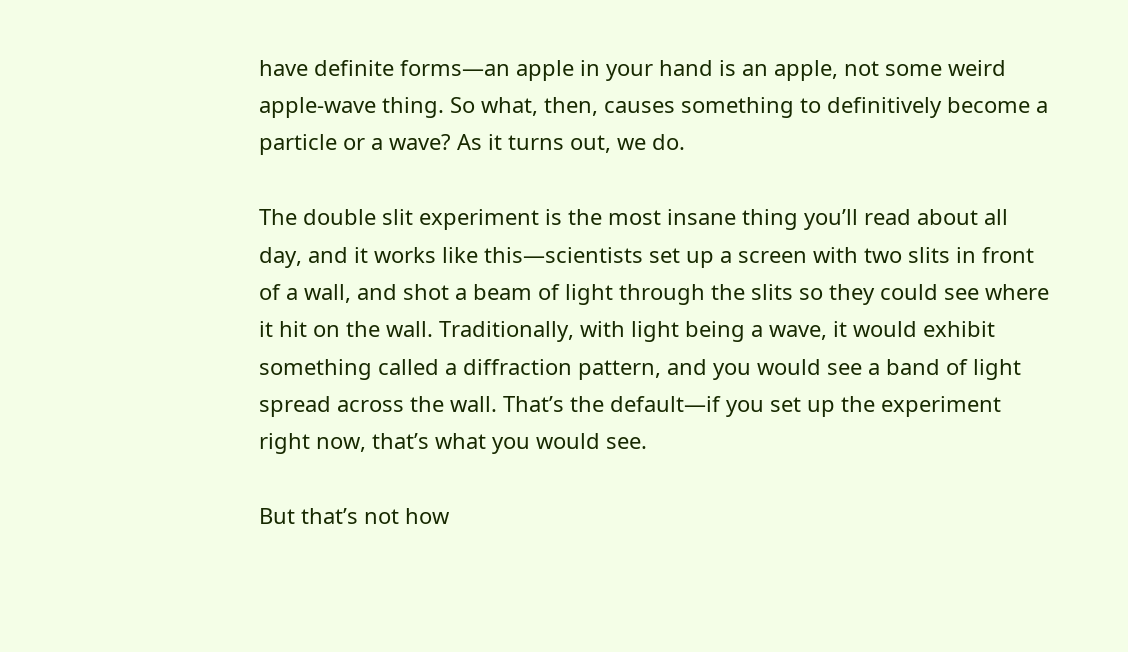have definite forms—an apple in your hand is an apple, not some weird apple-wave thing. So what, then, causes something to definitively become a particle or a wave? As it turns out, we do.

The double slit experiment is the most insane thing you’ll read about all day, and it works like this—scientists set up a screen with two slits in front of a wall, and shot a beam of light through the slits so they could see where it hit on the wall. Traditionally, with light being a wave, it would exhibit something called a diffraction pattern, and you would see a band of light spread across the wall. That’s the default—if you set up the experiment right now, that’s what you would see.

But that’s not how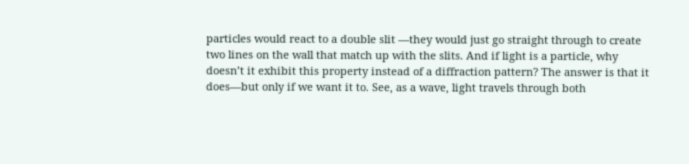particles would react to a double slit —they would just go straight through to create two lines on the wall that match up with the slits. And if light is a particle, why doesn’t it exhibit this property instead of a diffraction pattern? The answer is that it does—but only if we want it to. See, as a wave, light travels through both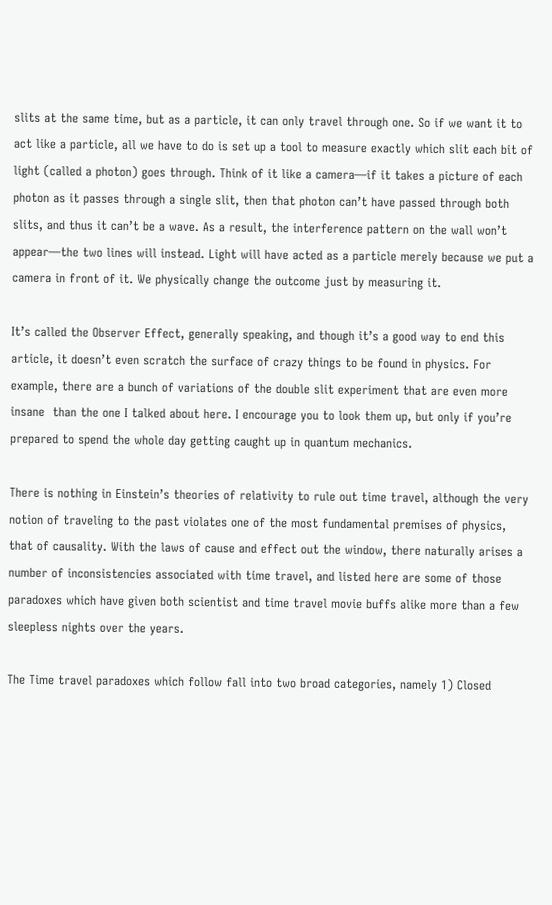slits at the same time, but as a particle, it can only travel through one. So if we want it to act like a particle, all we have to do is set up a tool to measure exactly which slit each bit of light (called a photon) goes through. Think of it like a camera—if it takes a picture of each photon as it passes through a single slit, then that photon can’t have passed through both slits, and thus it can’t be a wave. As a result, the interference pattern on the wall won’t appear—the two lines will instead. Light will have acted as a particle merely because we put a camera in front of it. We physically change the outcome just by measuring it.

It’s called the Observer Effect, generally speaking, and though it’s a good way to end this article, it doesn’t even scratch the surface of crazy things to be found in physics. For example, there are a bunch of variations of the double slit experiment that are even more insane  than the one I talked about here. I encourage you to look them up, but only if you’re prepared to spend the whole day getting caught up in quantum mechanics.

There is nothing in Einstein’s theories of relativity to rule out time travel, although the very notion of traveling to the past violates one of the most fundamental premises of physics, that of causality. With the laws of cause and effect out the window, there naturally arises a number of inconsistencies associated with time travel, and listed here are some of those paradoxes which have given both scientist and time travel movie buffs alike more than a few sleepless nights over the years.

The Time travel paradoxes which follow fall into two broad categories, namely 1) Closed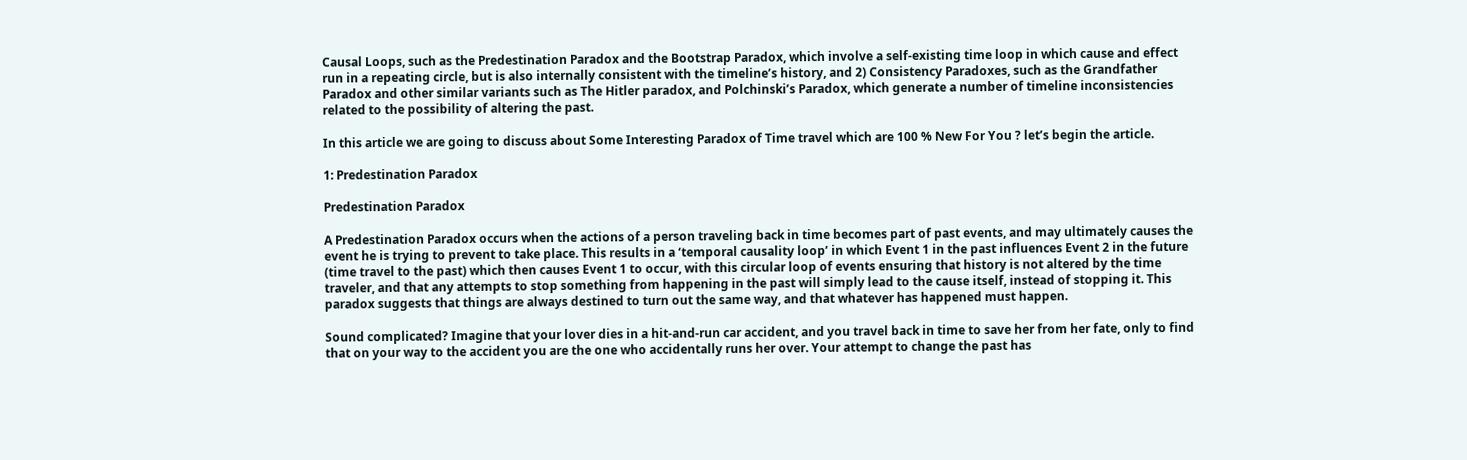Causal Loops, such as the Predestination Paradox and the Bootstrap Paradox, which involve a self-existing time loop in which cause and effect run in a repeating circle, but is also internally consistent with the timeline’s history, and 2) Consistency Paradoxes, such as the Grandfather Paradox and other similar variants such as The Hitler paradox, and Polchinski’s Paradox, which generate a number of timeline inconsistencies related to the possibility of altering the past.

In this article we are going to discuss about Some Interesting Paradox of Time travel which are 100 % New For You ? let’s begin the article.

1: Predestination Paradox

Predestination Paradox

A Predestination Paradox occurs when the actions of a person traveling back in time becomes part of past events, and may ultimately causes the event he is trying to prevent to take place. This results in a ‘temporal causality loop’ in which Event 1 in the past influences Event 2 in the future (time travel to the past) which then causes Event 1 to occur, with this circular loop of events ensuring that history is not altered by the time traveler, and that any attempts to stop something from happening in the past will simply lead to the cause itself, instead of stopping it. This paradox suggests that things are always destined to turn out the same way, and that whatever has happened must happen.

Sound complicated? Imagine that your lover dies in a hit-and-run car accident, and you travel back in time to save her from her fate, only to find that on your way to the accident you are the one who accidentally runs her over. Your attempt to change the past has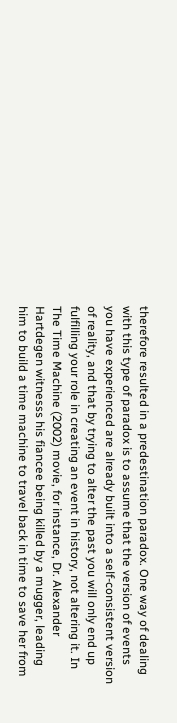therefore resulted in a predestination paradox. One way of dealing with this type of paradox is to assume that the version of events you have experienced are already built into a self-consistent version of reality, and that by trying to alter the past you will only end up fulfilling your role in creating an event in history, not altering it. In The Time Machine (2002) movie, for instance, Dr. Alexander Hartdegen witnesss his fiancee being killed by a mugger, leading him to build a time machine to travel back in time to save her from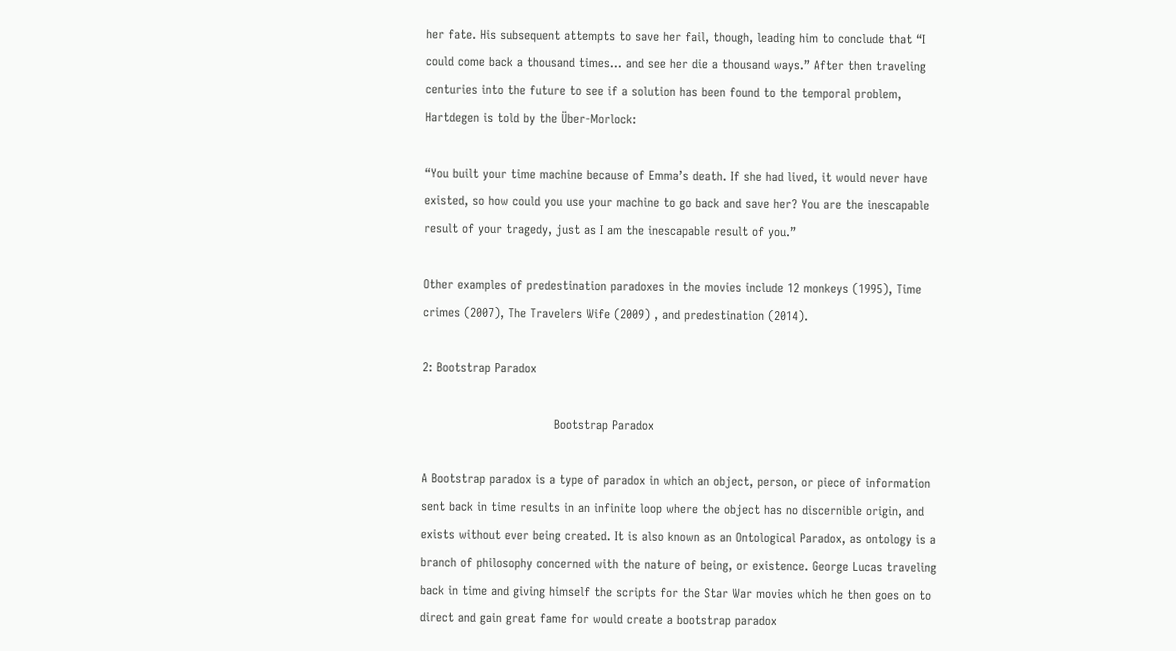her fate. His subsequent attempts to save her fail, though, leading him to conclude that “I could come back a thousand times… and see her die a thousand ways.” After then traveling centuries into the future to see if a solution has been found to the temporal problem, Hartdegen is told by the Über-Morlock:

“You built your time machine because of Emma’s death. If she had lived, it would never have existed, so how could you use your machine to go back and save her? You are the inescapable result of your tragedy, just as I am the inescapable result of you.”

Other examples of predestination paradoxes in the movies include 12 monkeys (1995), Time crimes (2007), The Travelers Wife (2009) , and predestination (2014).

2: Bootstrap Paradox

                                 Bootstrap Paradox

A Bootstrap paradox is a type of paradox in which an object, person, or piece of information sent back in time results in an infinite loop where the object has no discernible origin, and exists without ever being created. It is also known as an Ontological Paradox, as ontology is a branch of philosophy concerned with the nature of being, or existence. George Lucas traveling back in time and giving himself the scripts for the Star War movies which he then goes on to direct and gain great fame for would create a bootstrap paradox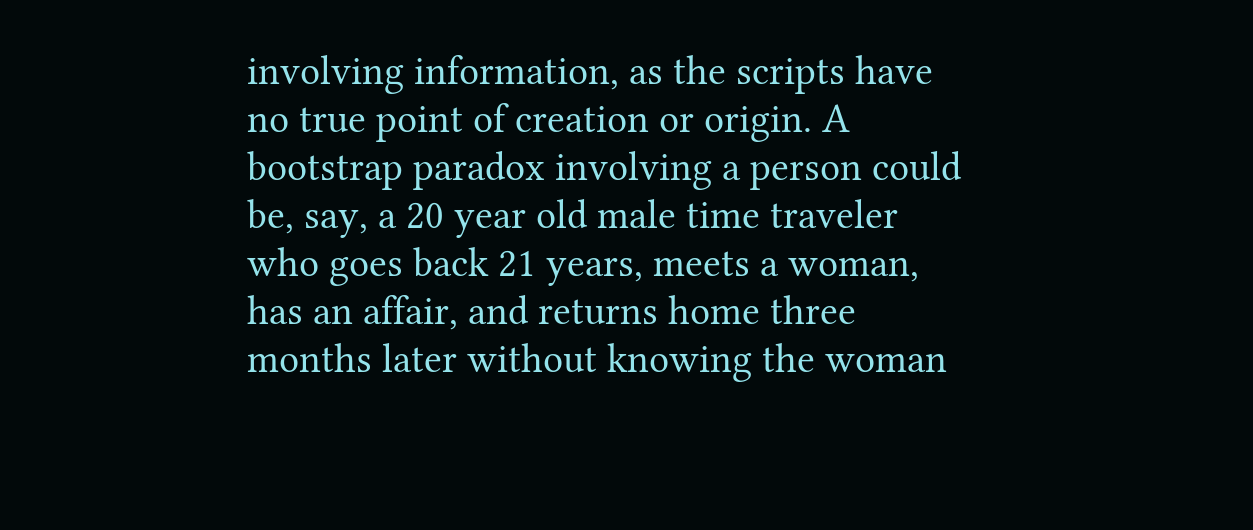involving information, as the scripts have no true point of creation or origin. A bootstrap paradox involving a person could be, say, a 20 year old male time traveler who goes back 21 years, meets a woman, has an affair, and returns home three months later without knowing the woman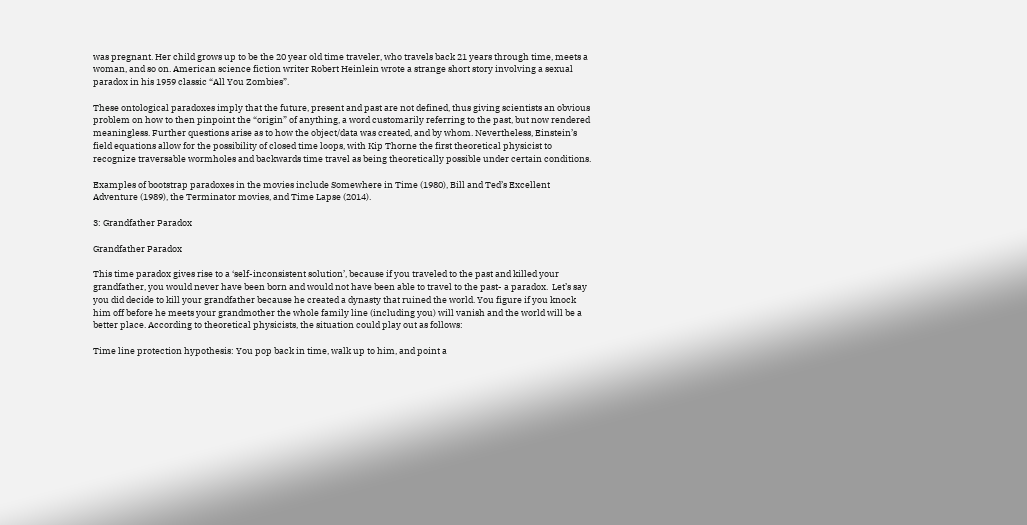was pregnant. Her child grows up to be the 20 year old time traveler, who travels back 21 years through time, meets a woman, and so on. American science fiction writer Robert Heinlein wrote a strange short story involving a sexual paradox in his 1959 classic “All You Zombies”.

These ontological paradoxes imply that the future, present and past are not defined, thus giving scientists an obvious problem on how to then pinpoint the “origin” of anything, a word customarily referring to the past, but now rendered meaningless. Further questions arise as to how the object/data was created, and by whom. Nevertheless, Einstein’s field equations allow for the possibility of closed time loops, with Kip Thorne the first theoretical physicist to recognize traversable wormholes and backwards time travel as being theoretically possible under certain conditions.

Examples of bootstrap paradoxes in the movies include Somewhere in Time (1980), Bill and Ted’s Excellent Adventure (1989), the Terminator movies, and Time Lapse (2014).

3: Grandfather Paradox

Grandfather Paradox

This time paradox gives rise to a ‘self-inconsistent solution’, because if you traveled to the past and killed your grandfather, you would never have been born and would not have been able to travel to the past- a paradox.  Let’s say you did decide to kill your grandfather because he created a dynasty that ruined the world. You figure if you knock him off before he meets your grandmother the whole family line (including you) will vanish and the world will be a better place. According to theoretical physicists, the situation could play out as follows:

Time line protection hypothesis: You pop back in time, walk up to him, and point a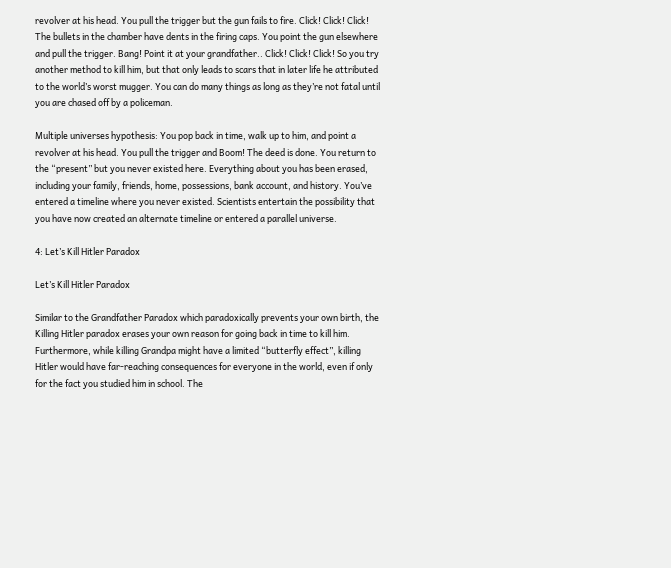revolver at his head. You pull the trigger but the gun fails to fire. Click! Click! Click! The bullets in the chamber have dents in the firing caps. You point the gun elsewhere and pull the trigger. Bang! Point it at your grandfather.. Click! Click! Click! So you try another method to kill him, but that only leads to scars that in later life he attributed to the world’s worst mugger. You can do many things as long as they’re not fatal until you are chased off by a policeman.

Multiple universes hypothesis: You pop back in time, walk up to him, and point a revolver at his head. You pull the trigger and Boom! The deed is done. You return to the “present” but you never existed here. Everything about you has been erased, including your family, friends, home, possessions, bank account, and history. You’ve entered a timeline where you never existed. Scientists entertain the possibility that you have now created an alternate timeline or entered a parallel universe.

4: Let’s Kill Hitler Paradox

Let’s Kill Hitler Paradox

Similar to the Grandfather Paradox which paradoxically prevents your own birth, the Killing Hitler paradox erases your own reason for going back in time to kill him. Furthermore, while killing Grandpa might have a limited “butterfly effect”, killing Hitler would have far-reaching consequences for everyone in the world, even if only for the fact you studied him in school. The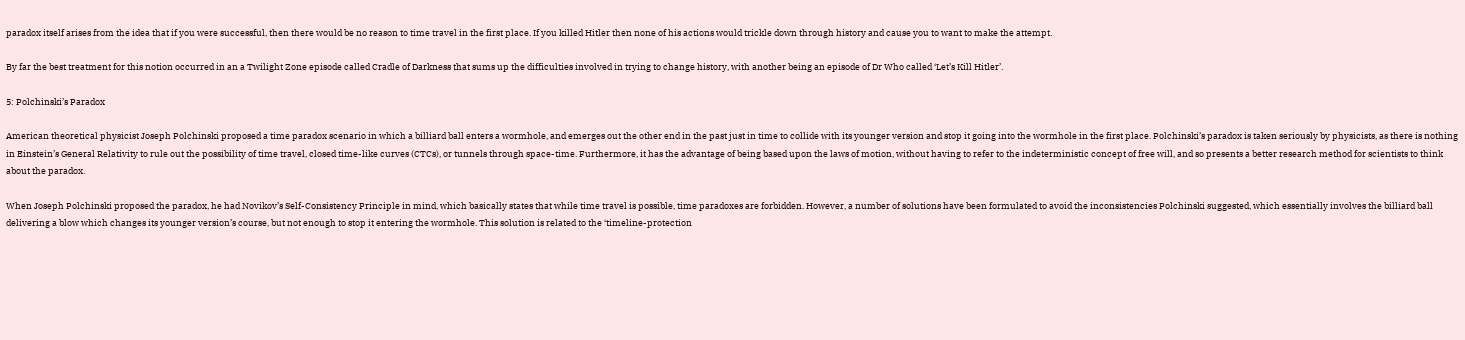paradox itself arises from the idea that if you were successful, then there would be no reason to time travel in the first place. If you killed Hitler then none of his actions would trickle down through history and cause you to want to make the attempt.

By far the best treatment for this notion occurred in an a Twilight Zone episode called Cradle of Darkness that sums up the difficulties involved in trying to change history, with another being an episode of Dr Who called ‘Let’s Kill Hitler’.

5: Polchinski’s Paradox

American theoretical physicist Joseph Polchinski proposed a time paradox scenario in which a billiard ball enters a wormhole, and emerges out the other end in the past just in time to collide with its younger version and stop it going into the wormhole in the first place. Polchinski’s paradox is taken seriously by physicists, as there is nothing in Einstein’s General Relativity to rule out the possibility of time travel, closed time-like curves (CTCs), or tunnels through space-time. Furthermore, it has the advantage of being based upon the laws of motion, without having to refer to the indeterministic concept of free will, and so presents a better research method for scientists to think about the paradox.

When Joseph Polchinski proposed the paradox, he had Novikov’s Self-Consistency Principle in mind, which basically states that while time travel is possible, time paradoxes are forbidden. However, a number of solutions have been formulated to avoid the inconsistencies Polchinski suggested, which essentially involves the billiard ball delivering a blow which changes its younger version’s course, but not enough to stop it entering the wormhole. This solution is related to the ‘timeline-protection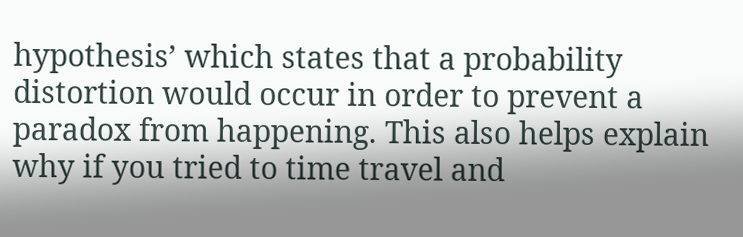hypothesis’ which states that a probability distortion would occur in order to prevent a paradox from happening. This also helps explain why if you tried to time travel and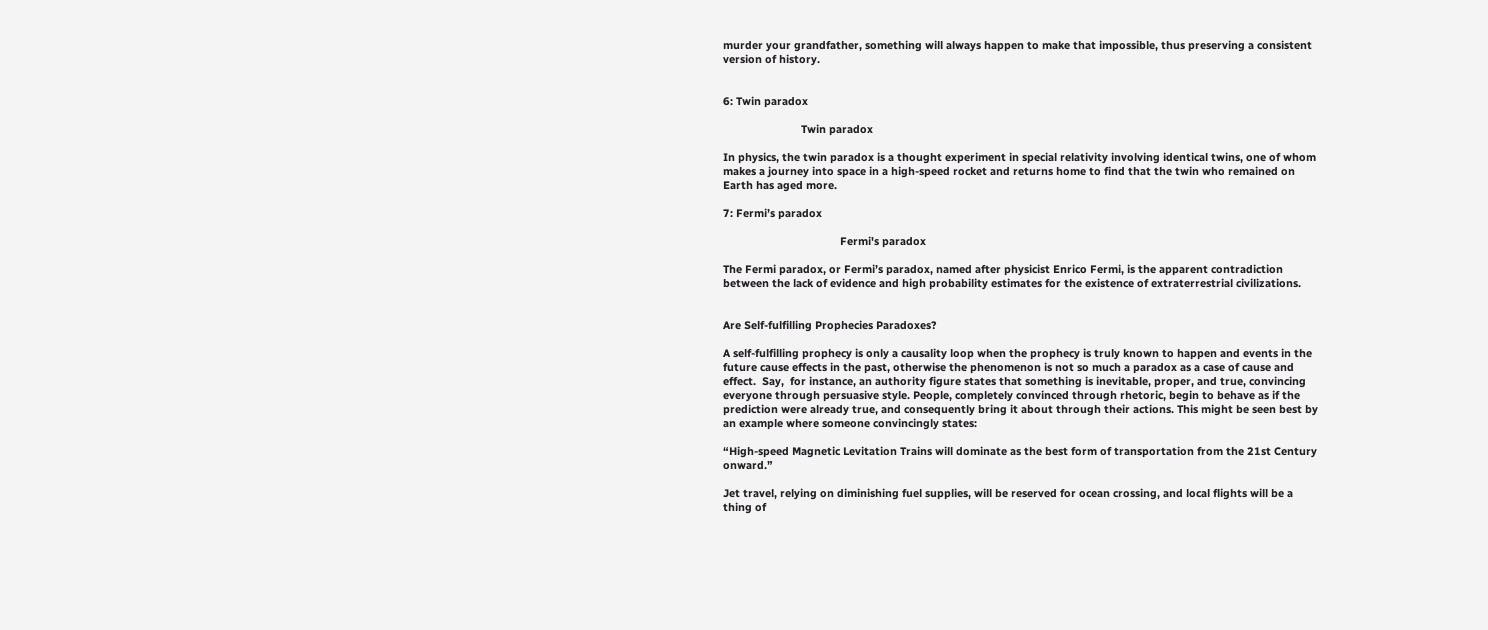murder your grandfather, something will always happen to make that impossible, thus preserving a consistent version of history.


6: Twin paradox

                          Twin paradox

In physics, the twin paradox is a thought experiment in special relativity involving identical twins, one of whom makes a journey into space in a high-speed rocket and returns home to find that the twin who remained on Earth has aged more.

7: Fermi’s paradox

                                       Fermi's paradox

The Fermi paradox, or Fermi’s paradox, named after physicist Enrico Fermi, is the apparent contradiction between the lack of evidence and high probability estimates for the existence of extraterrestrial civilizations.


Are Self-fulfilling Prophecies Paradoxes?

A self-fulfilling prophecy is only a causality loop when the prophecy is truly known to happen and events in the future cause effects in the past, otherwise the phenomenon is not so much a paradox as a case of cause and effect.  Say,  for instance, an authority figure states that something is inevitable, proper, and true, convincing everyone through persuasive style. People, completely convinced through rhetoric, begin to behave as if the prediction were already true, and consequently bring it about through their actions. This might be seen best by an example where someone convincingly states:

“High-speed Magnetic Levitation Trains will dominate as the best form of transportation from the 21st Century onward.”

Jet travel, relying on diminishing fuel supplies, will be reserved for ocean crossing, and local flights will be a thing of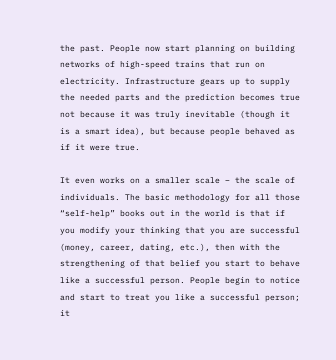the past. People now start planning on building networks of high-speed trains that run on electricity. Infrastructure gears up to supply the needed parts and the prediction becomes true not because it was truly inevitable (though it is a smart idea), but because people behaved as if it were true.

It even works on a smaller scale – the scale of individuals. The basic methodology for all those “self-help” books out in the world is that if you modify your thinking that you are successful (money, career, dating, etc.), then with the strengthening of that belief you start to behave like a successful person. People begin to notice and start to treat you like a successful person; it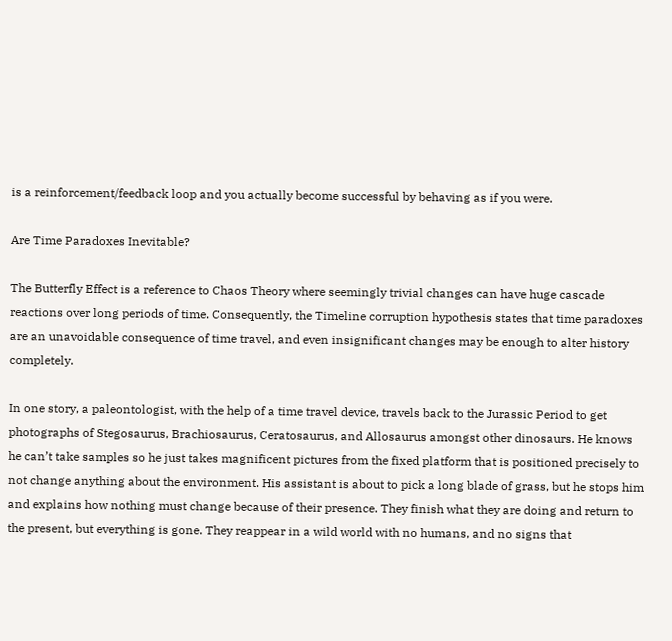is a reinforcement/feedback loop and you actually become successful by behaving as if you were.

Are Time Paradoxes Inevitable?

The Butterfly Effect is a reference to Chaos Theory where seemingly trivial changes can have huge cascade reactions over long periods of time. Consequently, the Timeline corruption hypothesis states that time paradoxes are an unavoidable consequence of time travel, and even insignificant changes may be enough to alter history completely.

In one story, a paleontologist, with the help of a time travel device, travels back to the Jurassic Period to get photographs of Stegosaurus, Brachiosaurus, Ceratosaurus, and Allosaurus amongst other dinosaurs. He knows he can’t take samples so he just takes magnificent pictures from the fixed platform that is positioned precisely to not change anything about the environment. His assistant is about to pick a long blade of grass, but he stops him and explains how nothing must change because of their presence. They finish what they are doing and return to the present, but everything is gone. They reappear in a wild world with no humans, and no signs that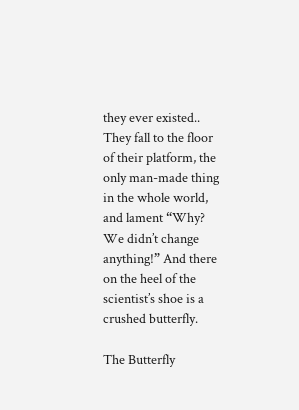they ever existed.. They fall to the floor of their platform, the only man-made thing in the whole world, and lament “Why? We didn’t change anything!” And there on the heel of the scientist’s shoe is a crushed butterfly.

The Butterfly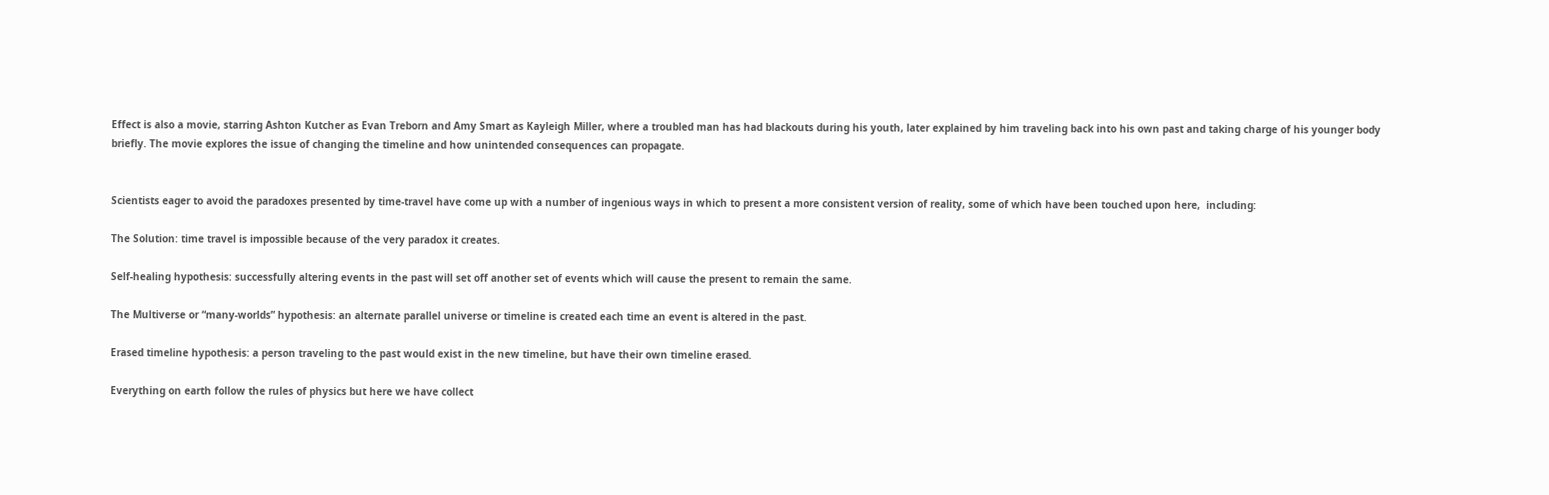Effect is also a movie, starring Ashton Kutcher as Evan Treborn and Amy Smart as Kayleigh Miller, where a troubled man has had blackouts during his youth, later explained by him traveling back into his own past and taking charge of his younger body briefly. The movie explores the issue of changing the timeline and how unintended consequences can propagate.


Scientists eager to avoid the paradoxes presented by time-travel have come up with a number of ingenious ways in which to present a more consistent version of reality, some of which have been touched upon here,  including:

The Solution: time travel is impossible because of the very paradox it creates.

Self-healing hypothesis: successfully altering events in the past will set off another set of events which will cause the present to remain the same.

The Multiverse or “many-worlds” hypothesis: an alternate parallel universe or timeline is created each time an event is altered in the past.

Erased timeline hypothesis: a person traveling to the past would exist in the new timeline, but have their own timeline erased.

Everything on earth follow the rules of physics but here we have collect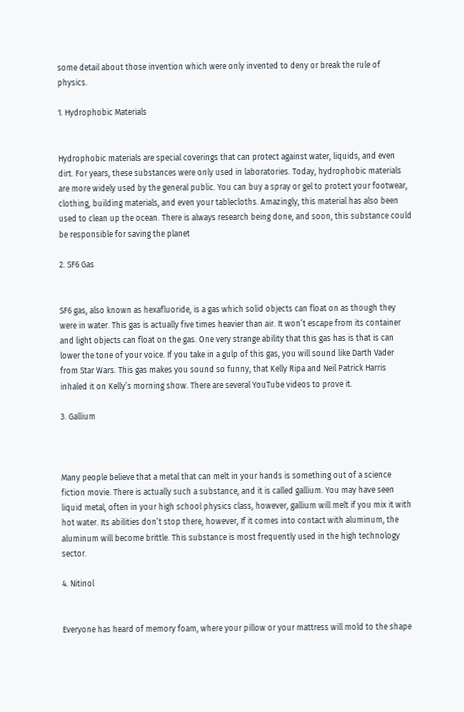some detail about those invention which were only invented to deny or break the rule of physics.

1. Hydrophobic Materials


Hydrophobic materials are special coverings that can protect against water, liquids, and even dirt. For years, these substances were only used in laboratories. Today, hydrophobic materials are more widely used by the general public. You can buy a spray or gel to protect your footwear, clothing, building materials, and even your tablecloths. Amazingly, this material has also been used to clean up the ocean. There is always research being done, and soon, this substance could be responsible for saving the planet

2. SF6 Gas


SF6 gas, also known as hexafluoride, is a gas which solid objects can float on as though they were in water. This gas is actually five times heavier than air. It won’t escape from its container and light objects can float on the gas. One very strange ability that this gas has is that is can lower the tone of your voice. If you take in a gulp of this gas, you will sound like Darth Vader from Star Wars. This gas makes you sound so funny, that Kelly Ripa and Neil Patrick Harris inhaled it on Kelly’s morning show. There are several YouTube videos to prove it.

3. Gallium



Many people believe that a metal that can melt in your hands is something out of a science fiction movie. There is actually such a substance, and it is called gallium. You may have seen liquid metal, often in your high school physics class, however, gallium will melt if you mix it with hot water. Its abilities don’t stop there, however, If it comes into contact with aluminum, the aluminum will become brittle. This substance is most frequently used in the high technology sector.

4. Nitinol


Everyone has heard of memory foam, where your pillow or your mattress will mold to the shape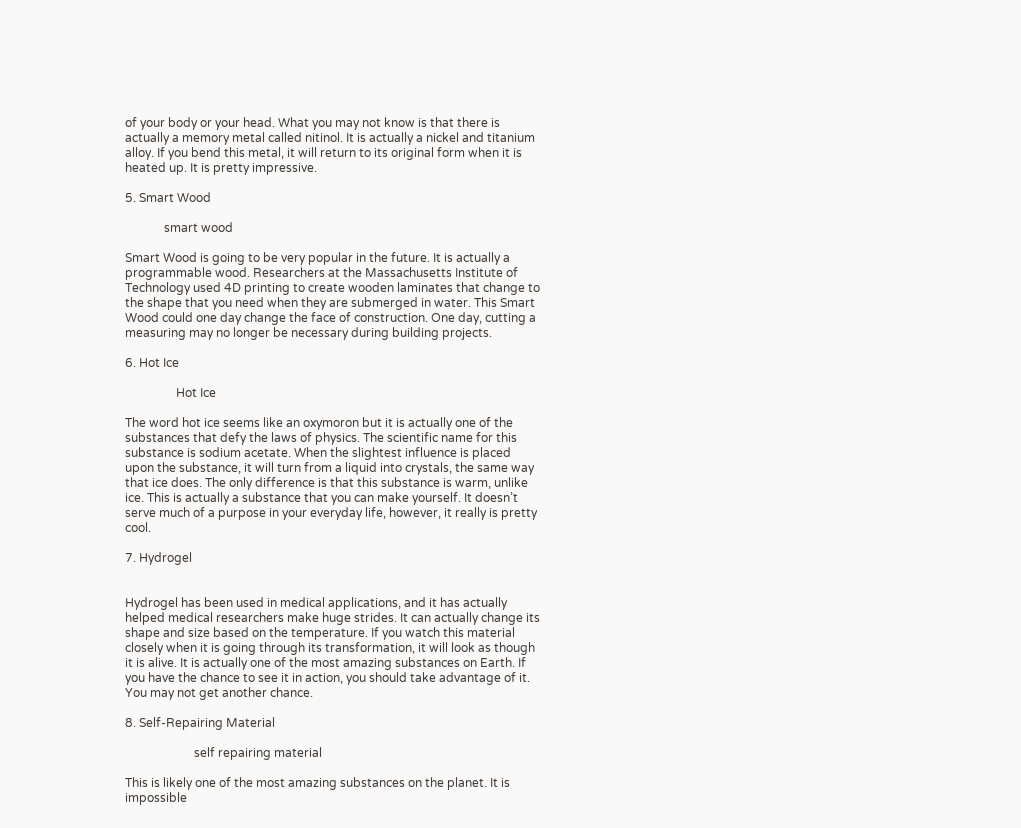of your body or your head. What you may not know is that there is actually a memory metal called nitinol. It is actually a nickel and titanium alloy. If you bend this metal, it will return to its original form when it is heated up. It is pretty impressive.

5. Smart Wood

             smart wood

Smart Wood is going to be very popular in the future. It is actually a programmable wood. Researchers at the Massachusetts Institute of Technology used 4D printing to create wooden laminates that change to the shape that you need when they are submerged in water. This Smart Wood could one day change the face of construction. One day, cutting a measuring may no longer be necessary during building projects.

6. Hot Ice

                 Hot Ice

The word hot ice seems like an oxymoron but it is actually one of the substances that defy the laws of physics. The scientific name for this substance is sodium acetate. When the slightest influence is placed upon the substance, it will turn from a liquid into crystals, the same way that ice does. The only difference is that this substance is warm, unlike ice. This is actually a substance that you can make yourself. It doesn’t serve much of a purpose in your everyday life, however, it really is pretty cool.

7. Hydrogel


Hydrogel has been used in medical applications, and it has actually helped medical researchers make huge strides. It can actually change its shape and size based on the temperature. If you watch this material closely when it is going through its transformation, it will look as though it is alive. It is actually one of the most amazing substances on Earth. If you have the chance to see it in action, you should take advantage of it. You may not get another chance.

8. Self-Repairing Material

                       self repairing material

This is likely one of the most amazing substances on the planet. It is impossible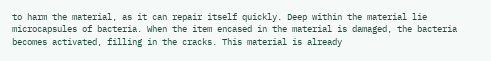to harm the material, as it can repair itself quickly. Deep within the material lie microcapsules of bacteria. When the item encased in the material is damaged, the bacteria becomes activated, filling in the cracks. This material is already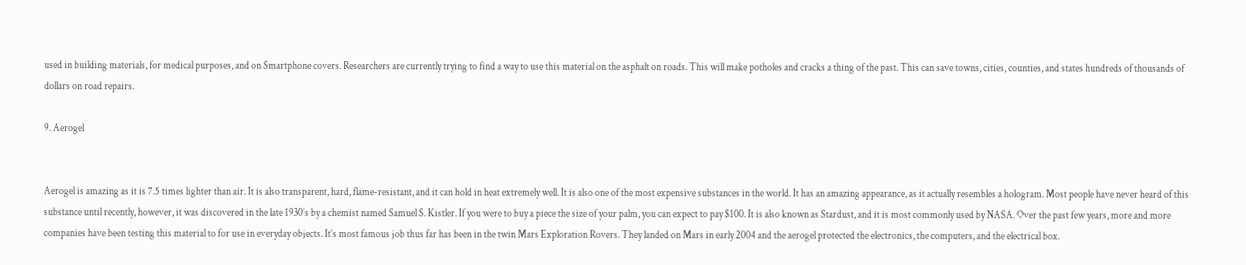used in building materials, for medical purposes, and on Smartphone covers. Researchers are currently trying to find a way to use this material on the asphalt on roads. This will make potholes and cracks a thing of the past. This can save towns, cities, counties, and states hundreds of thousands of dollars on road repairs.

9. Aerogel


Aerogel is amazing as it is 7.5 times lighter than air. It is also transparent, hard, flame-resistant, and it can hold in heat extremely well. It is also one of the most expensive substances in the world. It has an amazing appearance, as it actually resembles a hologram. Most people have never heard of this substance until recently, however, it was discovered in the late 1930’s by a chemist named Samuel S. Kistler. If you were to buy a piece the size of your palm, you can expect to pay $100. It is also known as Stardust, and it is most commonly used by NASA. Over the past few years, more and more companies have been testing this material to for use in everyday objects. It’s most famous job thus far has been in the twin Mars Exploration Rovers. They landed on Mars in early 2004 and the aerogel protected the electronics, the computers, and the electrical box.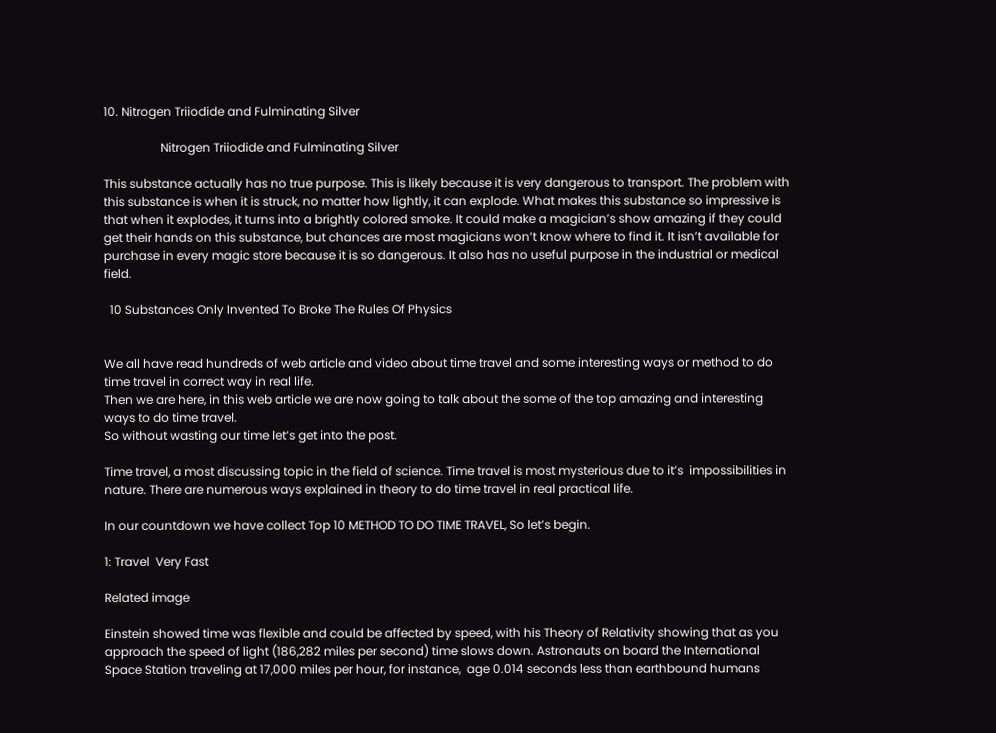10. Nitrogen Triiodide and Fulminating Silver

                   Nitrogen Triiodide and Fulminating Silver

This substance actually has no true purpose. This is likely because it is very dangerous to transport. The problem with this substance is when it is struck, no matter how lightly, it can explode. What makes this substance so impressive is that when it explodes, it turns into a brightly colored smoke. It could make a magician’s show amazing if they could get their hands on this substance, but chances are most magicians won’t know where to find it. It isn’t available for purchase in every magic store because it is so dangerous. It also has no useful purpose in the industrial or medical field.

  10 Substances Only Invented To Broke The Rules Of Physics


We all have read hundreds of web article and video about time travel and some interesting ways or method to do time travel in correct way in real life.
Then we are here, in this web article we are now going to talk about the some of the top amazing and interesting ways to do time travel.
So without wasting our time let’s get into the post.

Time travel, a most discussing topic in the field of science. Time travel is most mysterious due to it’s  impossibilities in nature. There are numerous ways explained in theory to do time travel in real practical life.

In our countdown we have collect Top 10 METHOD TO DO TIME TRAVEL, So let’s begin.

1: Travel  Very Fast

Related image

Einstein showed time was flexible and could be affected by speed, with his Theory of Relativity showing that as you approach the speed of light (186,282 miles per second) time slows down. Astronauts on board the International Space Station traveling at 17,000 miles per hour, for instance,  age 0.014 seconds less than earthbound humans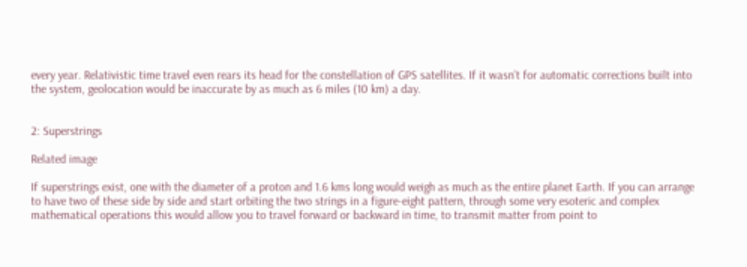every year. Relativistic time travel even rears its head for the constellation of GPS satellites. If it wasn’t for automatic corrections built into the system, geolocation would be inaccurate by as much as 6 miles (10 km) a day.


2: Superstrings

Related image

If superstrings exist, one with the diameter of a proton and 1.6 kms long would weigh as much as the entire planet Earth. If you can arrange to have two of these side by side and start orbiting the two strings in a figure-eight pattern, through some very esoteric and complex mathematical operations this would allow you to travel forward or backward in time, to transmit matter from point to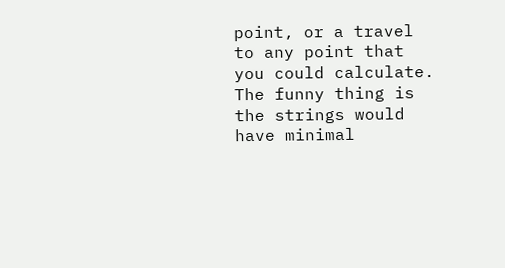point, or a travel to any point that you could calculate. The funny thing is the strings would have minimal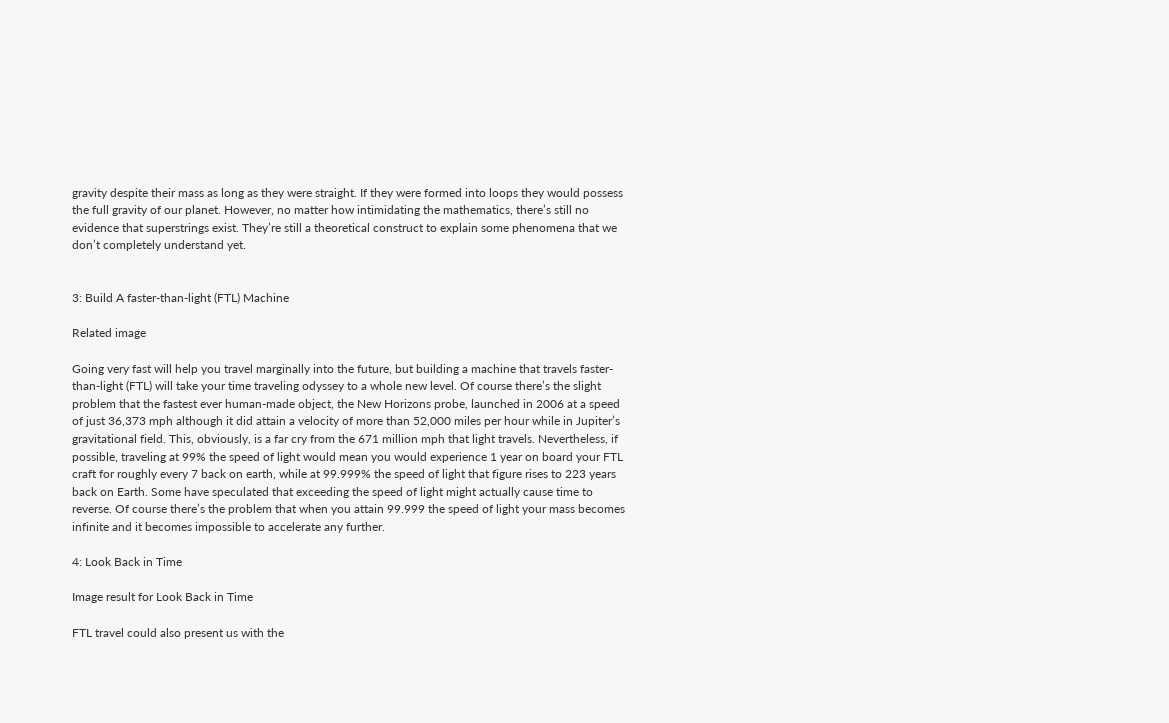gravity despite their mass as long as they were straight. If they were formed into loops they would possess the full gravity of our planet. However, no matter how intimidating the mathematics, there’s still no evidence that superstrings exist. They’re still a theoretical construct to explain some phenomena that we don’t completely understand yet.


3: Build A faster-than-light (FTL) Machine

Related image

Going very fast will help you travel marginally into the future, but building a machine that travels faster-than-light (FTL) will take your time traveling odyssey to a whole new level. Of course there’s the slight problem that the fastest ever human-made object, the New Horizons probe, launched in 2006 at a speed of just 36,373 mph although it did attain a velocity of more than 52,000 miles per hour while in Jupiter’s gravitational field. This, obviously, is a far cry from the 671 million mph that light travels. Nevertheless, if possible, traveling at 99% the speed of light would mean you would experience 1 year on board your FTL craft for roughly every 7 back on earth, while at 99.999% the speed of light that figure rises to 223 years back on Earth. Some have speculated that exceeding the speed of light might actually cause time to reverse. Of course there’s the problem that when you attain 99.999 the speed of light your mass becomes infinite and it becomes impossible to accelerate any further.

4: Look Back in Time

Image result for Look Back in Time

FTL travel could also present us with the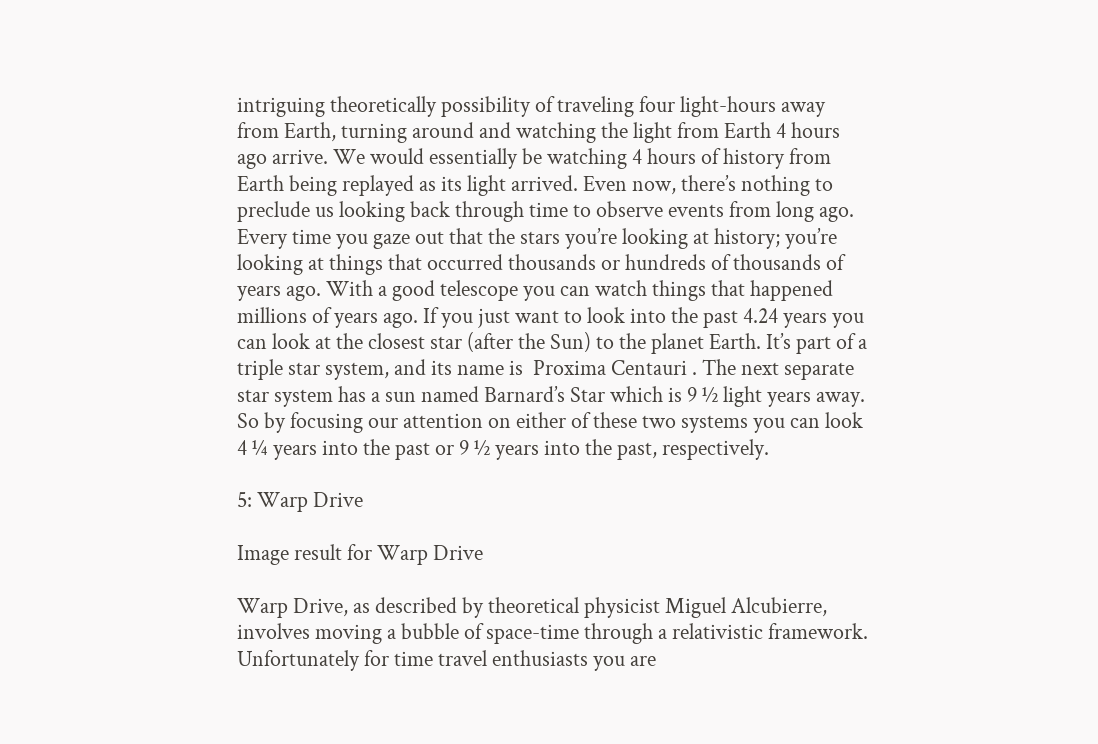intriguing theoretically possibility of traveling four light-hours away from Earth, turning around and watching the light from Earth 4 hours ago arrive. We would essentially be watching 4 hours of history from Earth being replayed as its light arrived. Even now, there’s nothing to preclude us looking back through time to observe events from long ago. Every time you gaze out that the stars you’re looking at history; you’re looking at things that occurred thousands or hundreds of thousands of years ago. With a good telescope you can watch things that happened millions of years ago. If you just want to look into the past 4.24 years you can look at the closest star (after the Sun) to the planet Earth. It’s part of a triple star system, and its name is  Proxima Centauri . The next separate star system has a sun named Barnard’s Star which is 9 ½ light years away. So by focusing our attention on either of these two systems you can look 4 ¼ years into the past or 9 ½ years into the past, respectively.

5: Warp Drive

Image result for Warp Drive

Warp Drive, as described by theoretical physicist Miguel Alcubierre, involves moving a bubble of space-time through a relativistic framework. Unfortunately for time travel enthusiasts you are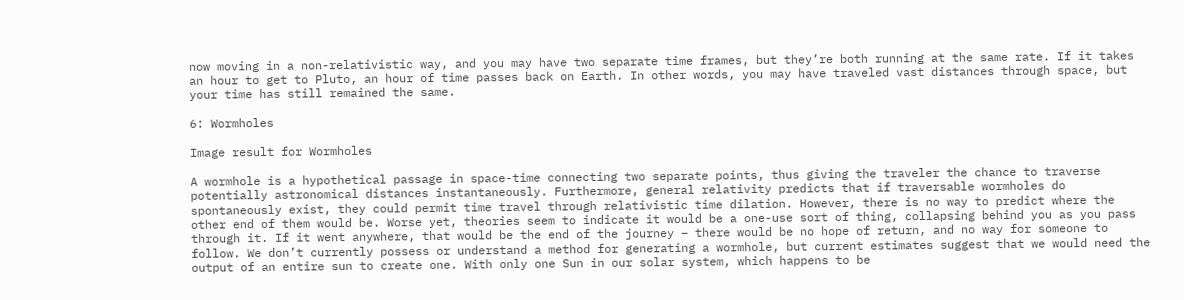now moving in a non-relativistic way, and you may have two separate time frames, but they’re both running at the same rate. If it takes an hour to get to Pluto, an hour of time passes back on Earth. In other words, you may have traveled vast distances through space, but your time has still remained the same.

6: Wormholes

Image result for Wormholes

A wormhole is a hypothetical passage in space-time connecting two separate points, thus giving the traveler the chance to traverse potentially astronomical distances instantaneously. Furthermore, general relativity predicts that if traversable wormholes do spontaneously exist, they could permit time travel through relativistic time dilation. However, there is no way to predict where the other end of them would be. Worse yet, theories seem to indicate it would be a one-use sort of thing, collapsing behind you as you pass through it. If it went anywhere, that would be the end of the journey – there would be no hope of return, and no way for someone to follow. We don’t currently possess or understand a method for generating a wormhole, but current estimates suggest that we would need the output of an entire sun to create one. With only one Sun in our solar system, which happens to be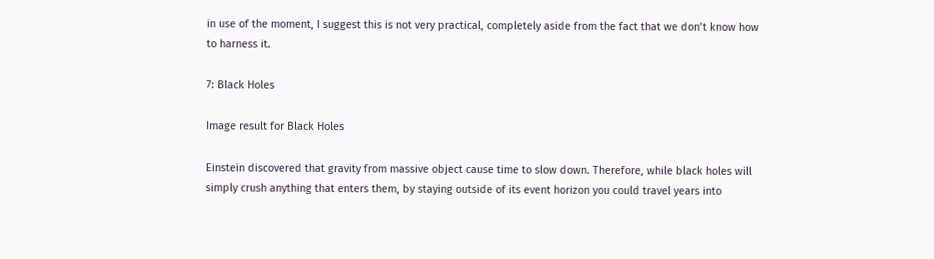in use of the moment, I suggest this is not very practical, completely aside from the fact that we don’t know how to harness it.

7: Black Holes

Image result for Black Holes

Einstein discovered that gravity from massive object cause time to slow down. Therefore, while black holes will simply crush anything that enters them, by staying outside of its event horizon you could travel years into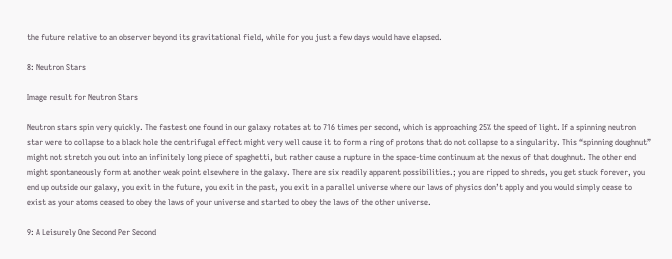the future relative to an observer beyond its gravitational field, while for you just a few days would have elapsed.

8: Neutron Stars

Image result for Neutron Stars

Neutron stars spin very quickly. The fastest one found in our galaxy rotates at to 716 times per second, which is approaching 25% the speed of light. If a spinning neutron star were to collapse to a black hole the centrifugal effect might very well cause it to form a ring of protons that do not collapse to a singularity. This “spinning doughnut” might not stretch you out into an infinitely long piece of spaghetti, but rather cause a rupture in the space-time continuum at the nexus of that doughnut. The other end might spontaneously form at another weak point elsewhere in the galaxy. There are six readily apparent possibilities.; you are ripped to shreds, you get stuck forever, you end up outside our galaxy, you exit in the future, you exit in the past, you exit in a parallel universe where our laws of physics don’t apply and you would simply cease to exist as your atoms ceased to obey the laws of your universe and started to obey the laws of the other universe.

9: A Leisurely One Second Per Second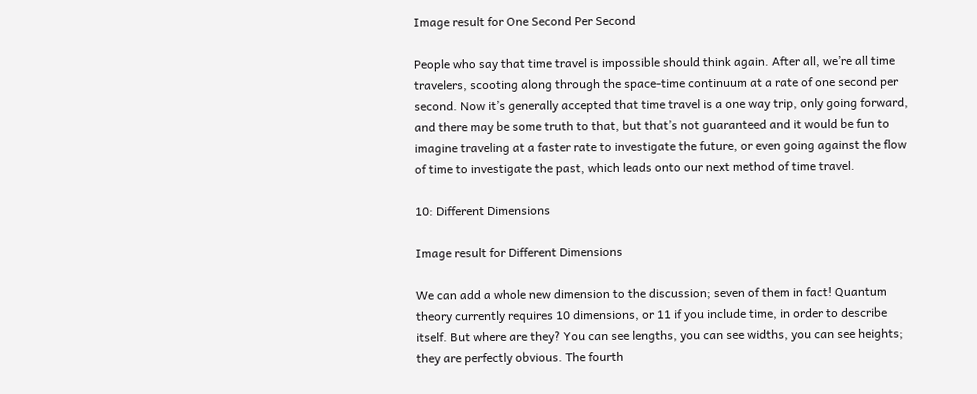Image result for One Second Per Second

People who say that time travel is impossible should think again. After all, we’re all time travelers, scooting along through the space-time continuum at a rate of one second per second. Now it’s generally accepted that time travel is a one way trip, only going forward, and there may be some truth to that, but that’s not guaranteed and it would be fun to imagine traveling at a faster rate to investigate the future, or even going against the flow of time to investigate the past, which leads onto our next method of time travel.

10: Different Dimensions

Image result for Different Dimensions

We can add a whole new dimension to the discussion; seven of them in fact! Quantum theory currently requires 10 dimensions, or 11 if you include time, in order to describe itself. But where are they? You can see lengths, you can see widths, you can see heights; they are perfectly obvious. The fourth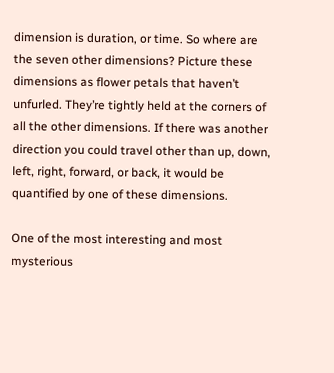dimension is duration, or time. So where are the seven other dimensions? Picture these dimensions as flower petals that haven’t unfurled. They’re tightly held at the corners of all the other dimensions. If there was another direction you could travel other than up, down, left, right, forward, or back, it would be quantified by one of these dimensions.

One of the most interesting and most mysterious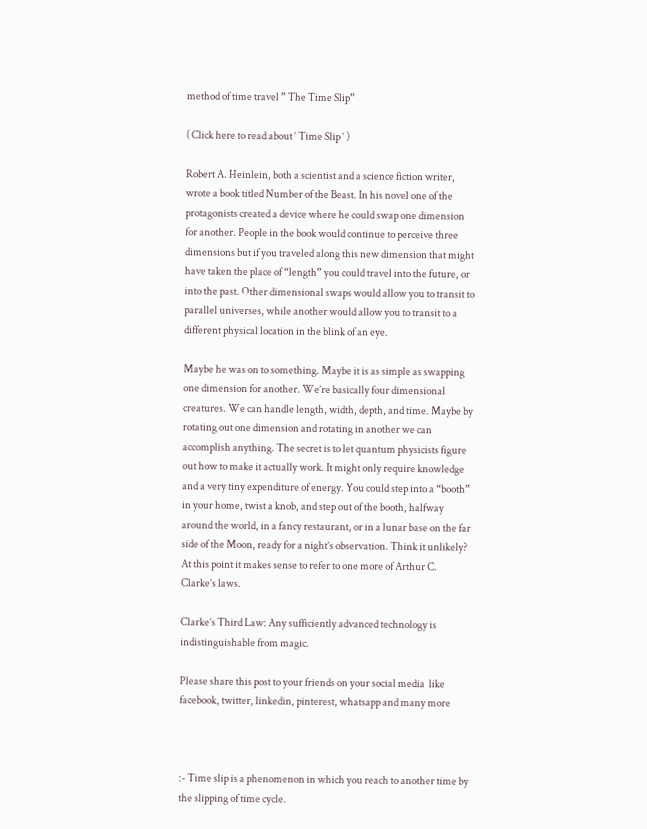method of time travel ” The Time Slip”

( Click here to read about ‘ Time Slip ‘ )

Robert A. Heinlein, both a scientist and a science fiction writer, wrote a book titled Number of the Beast. In his novel one of the protagonists created a device where he could swap one dimension for another. People in the book would continue to perceive three dimensions but if you traveled along this new dimension that might have taken the place of “length” you could travel into the future, or into the past. Other dimensional swaps would allow you to transit to parallel universes, while another would allow you to transit to a different physical location in the blink of an eye.

Maybe he was on to something. Maybe it is as simple as swapping one dimension for another. We’re basically four dimensional creatures. We can handle length, width, depth, and time. Maybe by rotating out one dimension and rotating in another we can accomplish anything. The secret is to let quantum physicists figure out how to make it actually work. It might only require knowledge and a very tiny expenditure of energy. You could step into a “booth” in your home, twist a knob, and step out of the booth, halfway around the world, in a fancy restaurant, or in a lunar base on the far side of the Moon, ready for a night’s observation. Think it unlikely? At this point it makes sense to refer to one more of Arthur C. Clarke’s laws.

Clarke’s Third Law: Any sufficiently advanced technology is indistinguishable from magic.

Please share this post to your friends on your social media  like facebook, twitter, linkedin, pinterest, whatsapp and many more



:- Time slip is a phenomenon in which you reach to another time by the slipping of time cycle.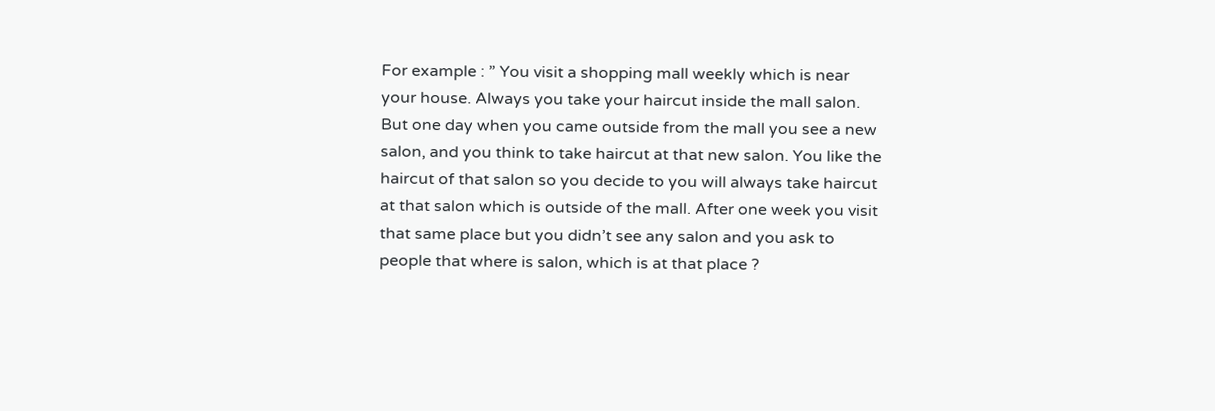For example : ” You visit a shopping mall weekly which is near your house. Always you take your haircut inside the mall salon. But one day when you came outside from the mall you see a new salon, and you think to take haircut at that new salon. You like the haircut of that salon so you decide to you will always take haircut at that salon which is outside of the mall. After one week you visit that same place but you didn’t see any salon and you ask to people that where is salon, which is at that place ?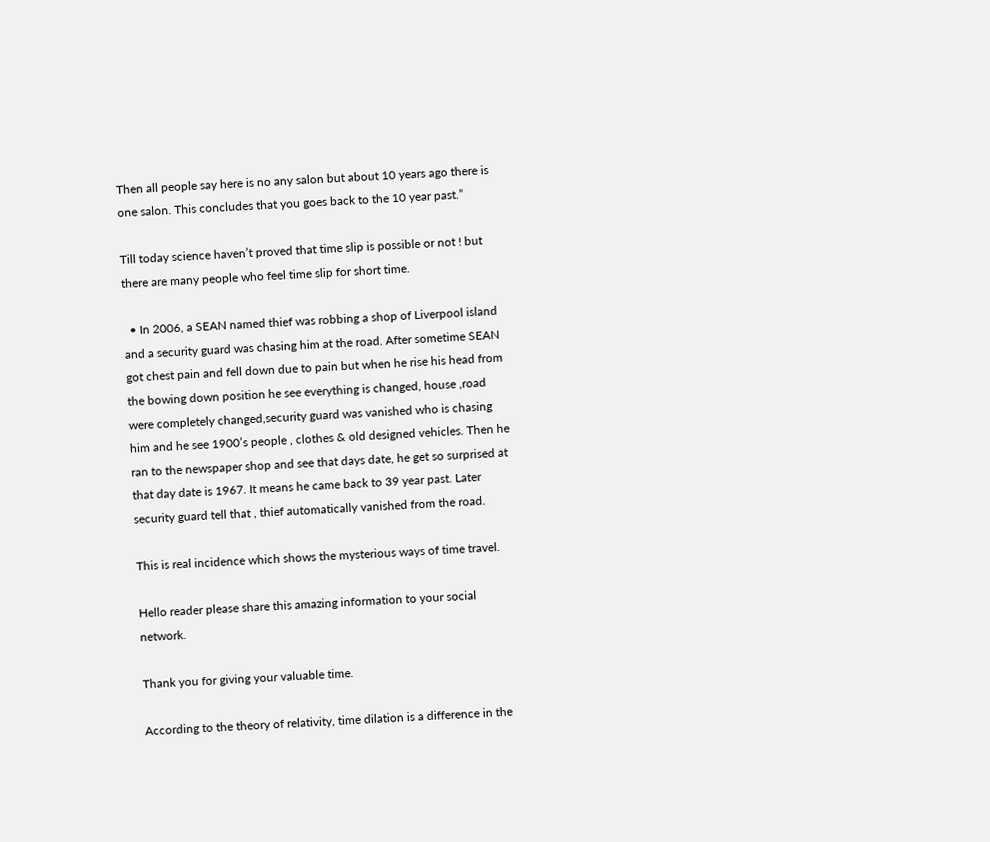Then all people say here is no any salon but about 10 years ago there is one salon. This concludes that you goes back to the 10 year past.”

Till today science haven’t proved that time slip is possible or not ! but there are many people who feel time slip for short time.

  • In 2006, a SEAN named thief was robbing a shop of Liverpool island and a security guard was chasing him at the road. After sometime SEAN got chest pain and fell down due to pain but when he rise his head from the bowing down position he see everything is changed, house ,road were completely changed,security guard was vanished who is chasing him and he see 1900’s people , clothes & old designed vehicles. Then he ran to the newspaper shop and see that days date, he get so surprised at that day date is 1967. It means he came back to 39 year past. Later security guard tell that , thief automatically vanished from the road.

This is real incidence which shows the mysterious ways of time travel.

Hello reader please share this amazing information to your social network.

Thank you for giving your valuable time.

According to the theory of relativity, time dilation is a difference in the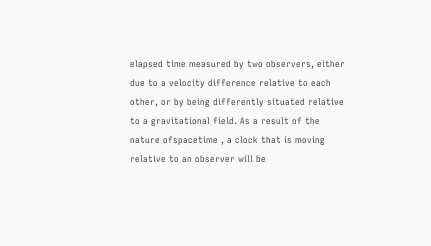elapsed time measured by two observers, either due to a velocity difference relative to each other, or by being differently situated relative to a gravitational field. As a result of the nature ofspacetime , a clock that is moving relative to an observer will be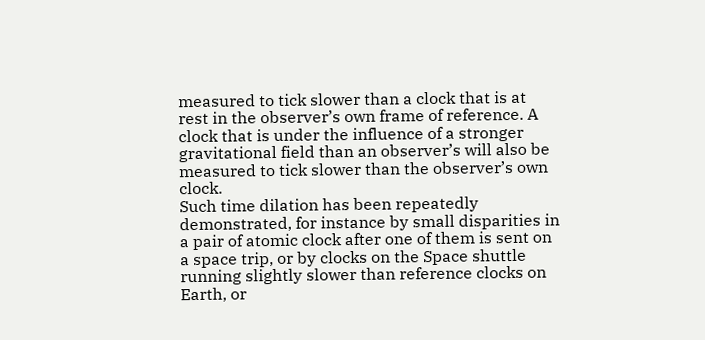measured to tick slower than a clock that is at rest in the observer’s own frame of reference. A clock that is under the influence of a stronger gravitational field than an observer’s will also be measured to tick slower than the observer’s own clock.
Such time dilation has been repeatedly demonstrated, for instance by small disparities in a pair of atomic clock after one of them is sent on a space trip, or by clocks on the Space shuttle  running slightly slower than reference clocks on Earth, or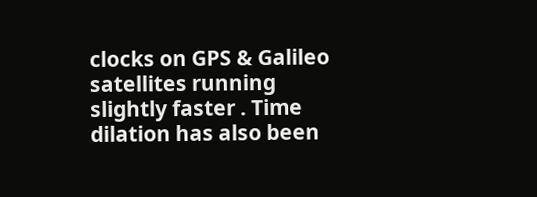clocks on GPS & Galileo satellites running slightly faster . Time dilation has also been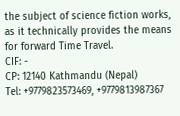the subject of science fiction works, as it technically provides the means for forward Time Travel.
CIF: -
CP: 12140 Kathmandu (Nepal)
Tel: +9779823573469, +9779813987367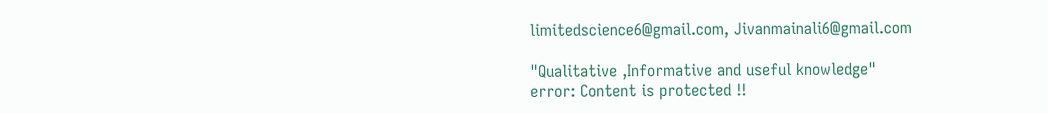limitedscience6@gmail.com, Jivanmainali6@gmail.com

"Qualitative ,Informative and useful knowledge"
error: Content is protected !!